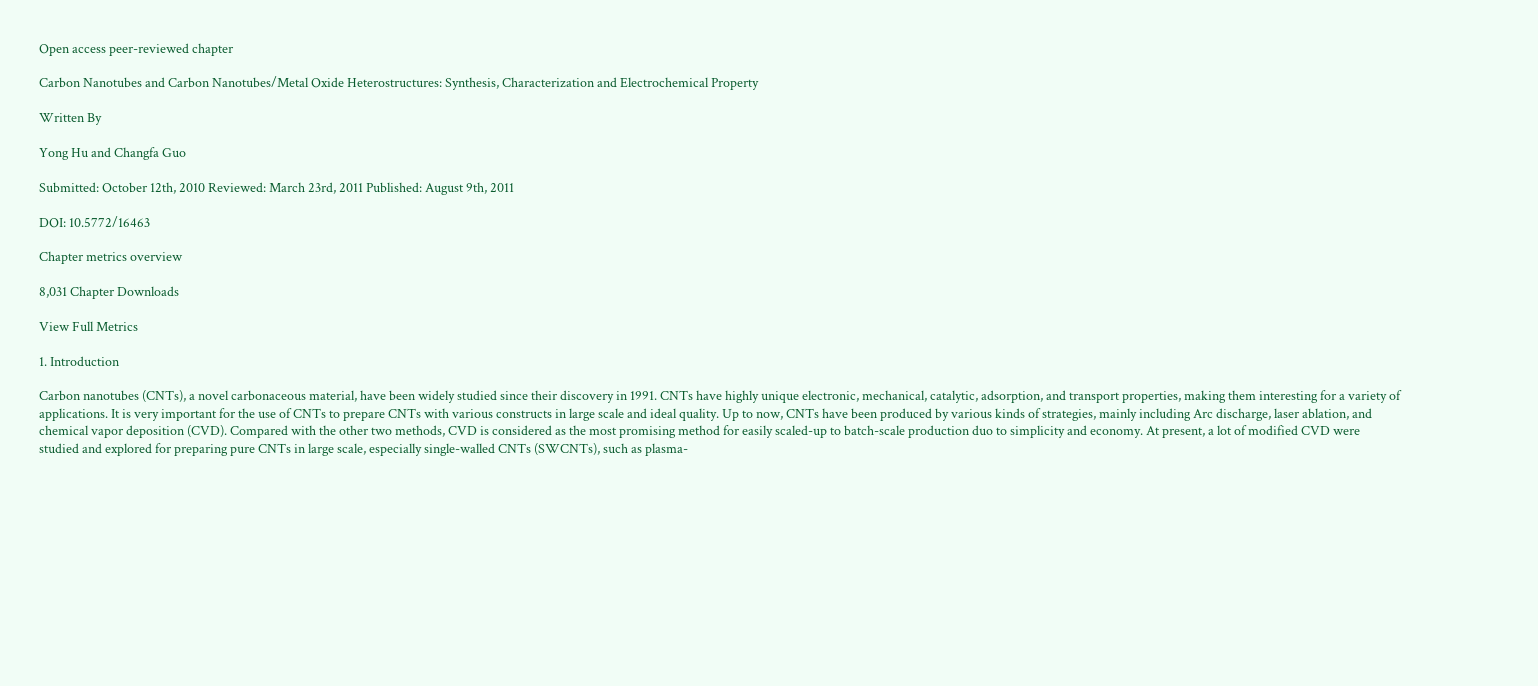Open access peer-reviewed chapter

Carbon Nanotubes and Carbon Nanotubes/Metal Oxide Heterostructures: Synthesis, Characterization and Electrochemical Property

Written By

Yong Hu and Changfa Guo

Submitted: October 12th, 2010 Reviewed: March 23rd, 2011 Published: August 9th, 2011

DOI: 10.5772/16463

Chapter metrics overview

8,031 Chapter Downloads

View Full Metrics

1. Introduction

Carbon nanotubes (CNTs), a novel carbonaceous material, have been widely studied since their discovery in 1991. CNTs have highly unique electronic, mechanical, catalytic, adsorption, and transport properties, making them interesting for a variety of applications. It is very important for the use of CNTs to prepare CNTs with various constructs in large scale and ideal quality. Up to now, CNTs have been produced by various kinds of strategies, mainly including Arc discharge, laser ablation, and chemical vapor deposition (CVD). Compared with the other two methods, CVD is considered as the most promising method for easily scaled-up to batch-scale production duo to simplicity and economy. At present, a lot of modified CVD were studied and explored for preparing pure CNTs in large scale, especially single-walled CNTs (SWCNTs), such as plasma-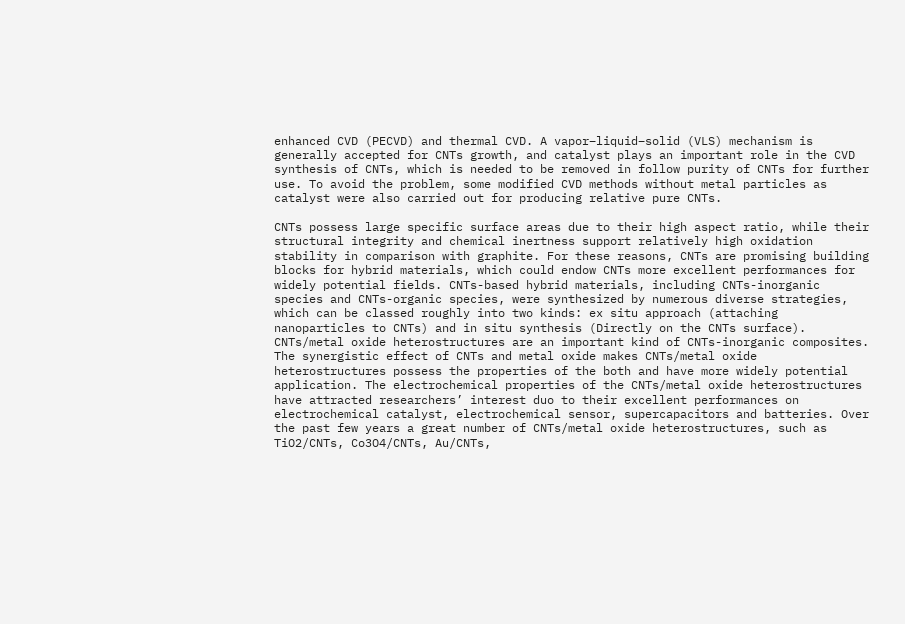enhanced CVD (PECVD) and thermal CVD. A vapor–liquid–solid (VLS) mechanism is generally accepted for CNTs growth, and catalyst plays an important role in the CVD synthesis of CNTs, which is needed to be removed in follow purity of CNTs for further use. To avoid the problem, some modified CVD methods without metal particles as catalyst were also carried out for producing relative pure CNTs.

CNTs possess large specific surface areas due to their high aspect ratio, while their structural integrity and chemical inertness support relatively high oxidation stability in comparison with graphite. For these reasons, CNTs are promising building blocks for hybrid materials, which could endow CNTs more excellent performances for widely potential fields. CNTs-based hybrid materials, including CNTs-inorganic species and CNTs-organic species, were synthesized by numerous diverse strategies, which can be classed roughly into two kinds: ex situ approach (attaching nanoparticles to CNTs) and in situ synthesis (Directly on the CNTs surface). CNTs/metal oxide heterostructures are an important kind of CNTs-inorganic composites. The synergistic effect of CNTs and metal oxide makes CNTs/metal oxide heterostructures possess the properties of the both and have more widely potential application. The electrochemical properties of the CNTs/metal oxide heterostructures have attracted researchers’ interest duo to their excellent performances on electrochemical catalyst, electrochemical sensor, supercapacitors and batteries. Over the past few years a great number of CNTs/metal oxide heterostructures, such as TiO2/CNTs, Co3O4/CNTs, Au/CNTs,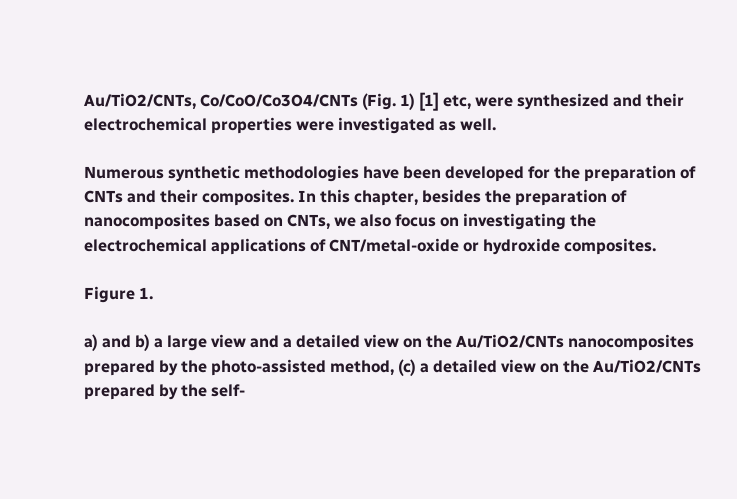Au/TiO2/CNTs, Co/CoO/Co3O4/CNTs (Fig. 1) [1] etc, were synthesized and their electrochemical properties were investigated as well.

Numerous synthetic methodologies have been developed for the preparation of CNTs and their composites. In this chapter, besides the preparation of nanocomposites based on CNTs, we also focus on investigating the electrochemical applications of CNT/metal-oxide or hydroxide composites.

Figure 1.

a) and b) a large view and a detailed view on the Au/TiO2/CNTs nanocomposites prepared by the photo-assisted method, (c) a detailed view on the Au/TiO2/CNTs prepared by the self-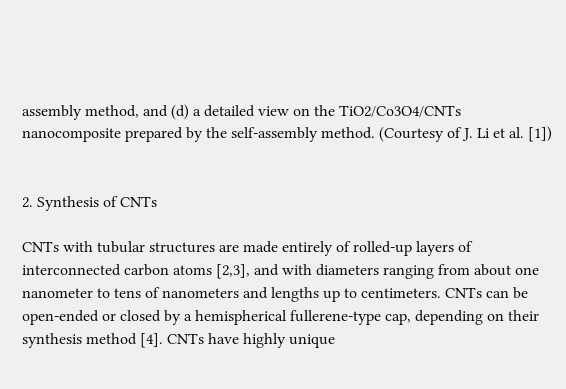assembly method, and (d) a detailed view on the TiO2/Co3O4/CNTs nanocomposite prepared by the self-assembly method. (Courtesy of J. Li et al. [1])


2. Synthesis of CNTs

CNTs with tubular structures are made entirely of rolled-up layers of interconnected carbon atoms [2,3], and with diameters ranging from about one nanometer to tens of nanometers and lengths up to centimeters. CNTs can be open-ended or closed by a hemispherical fullerene-type cap, depending on their synthesis method [4]. CNTs have highly unique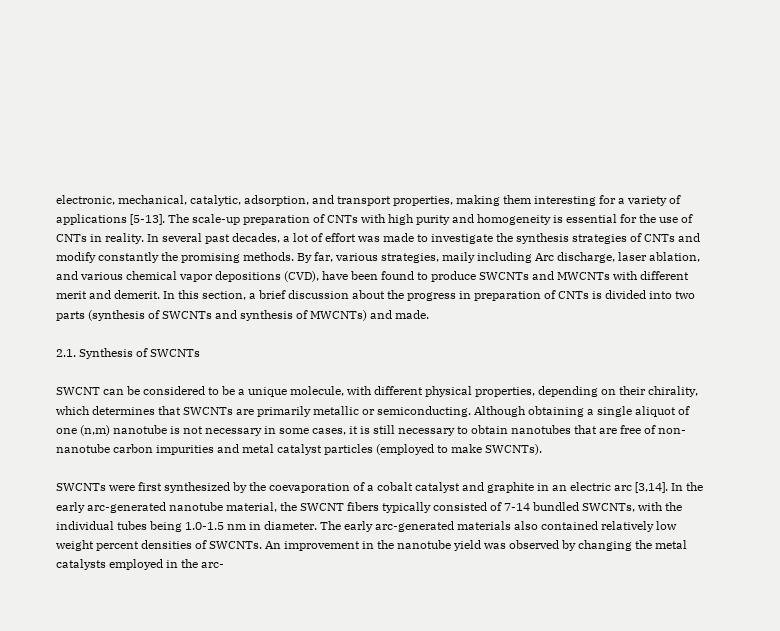electronic, mechanical, catalytic, adsorption, and transport properties, making them interesting for a variety of applications [5-13]. The scale-up preparation of CNTs with high purity and homogeneity is essential for the use of CNTs in reality. In several past decades, a lot of effort was made to investigate the synthesis strategies of CNTs and modify constantly the promising methods. By far, various strategies, maily including Arc discharge, laser ablation, and various chemical vapor depositions (CVD), have been found to produce SWCNTs and MWCNTs with different merit and demerit. In this section, a brief discussion about the progress in preparation of CNTs is divided into two parts (synthesis of SWCNTs and synthesis of MWCNTs) and made.

2.1. Synthesis of SWCNTs

SWCNT can be considered to be a unique molecule, with different physical properties, depending on their chirality, which determines that SWCNTs are primarily metallic or semiconducting. Although obtaining a single aliquot of one (n,m) nanotube is not necessary in some cases, it is still necessary to obtain nanotubes that are free of non-nanotube carbon impurities and metal catalyst particles (employed to make SWCNTs).

SWCNTs were first synthesized by the coevaporation of a cobalt catalyst and graphite in an electric arc [3,14]. In the early arc-generated nanotube material, the SWCNT fibers typically consisted of 7-14 bundled SWCNTs, with the individual tubes being 1.0-1.5 nm in diameter. The early arc-generated materials also contained relatively low weight percent densities of SWCNTs. An improvement in the nanotube yield was observed by changing the metal catalysts employed in the arc-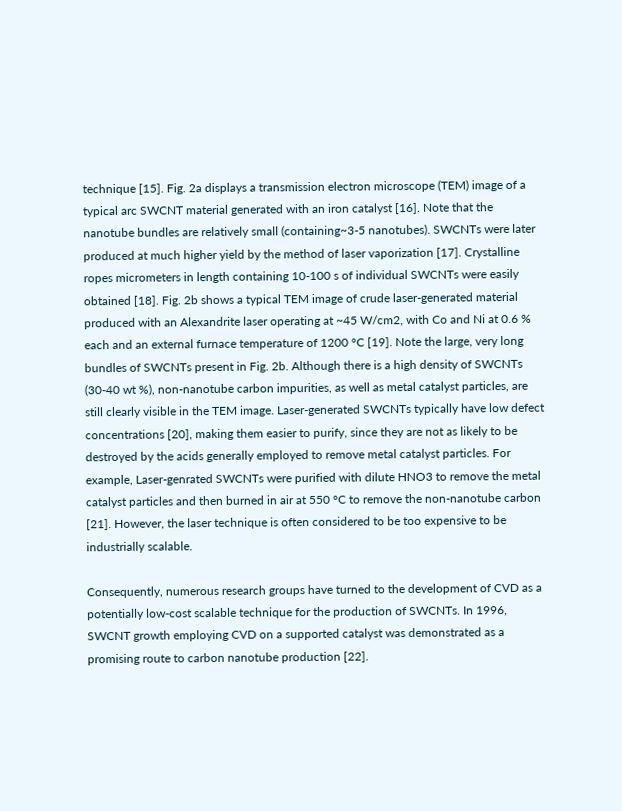technique [15]. Fig. 2a displays a transmission electron microscope (TEM) image of a typical arc SWCNT material generated with an iron catalyst [16]. Note that the nanotube bundles are relatively small (containing~3-5 nanotubes). SWCNTs were later produced at much higher yield by the method of laser vaporization [17]. Crystalline ropes micrometers in length containing 10-100 s of individual SWCNTs were easily obtained [18]. Fig. 2b shows a typical TEM image of crude laser-generated material produced with an Alexandrite laser operating at ~45 W/cm2, with Co and Ni at 0.6 % each and an external furnace temperature of 1200 °C [19]. Note the large, very long bundles of SWCNTs present in Fig. 2b. Although there is a high density of SWCNTs (30-40 wt %), non-nanotube carbon impurities, as well as metal catalyst particles, are still clearly visible in the TEM image. Laser-generated SWCNTs typically have low defect concentrations [20], making them easier to purify, since they are not as likely to be destroyed by the acids generally employed to remove metal catalyst particles. For example, Laser-genrated SWCNTs were purified with dilute HNO3 to remove the metal catalyst particles and then burned in air at 550 °C to remove the non-nanotube carbon [21]. However, the laser technique is often considered to be too expensive to be industrially scalable.

Consequently, numerous research groups have turned to the development of CVD as a potentially low-cost scalable technique for the production of SWCNTs. In 1996, SWCNT growth employing CVD on a supported catalyst was demonstrated as a promising route to carbon nanotube production [22].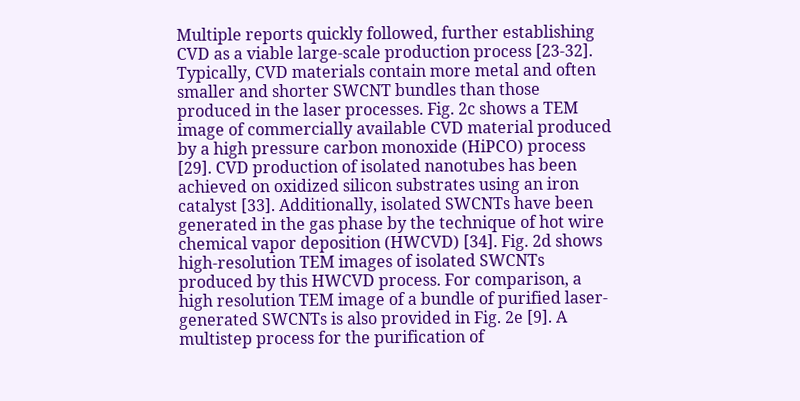Multiple reports quickly followed, further establishing CVD as a viable large-scale production process [23-32]. Typically, CVD materials contain more metal and often smaller and shorter SWCNT bundles than those produced in the laser processes. Fig. 2c shows a TEM image of commercially available CVD material produced by a high pressure carbon monoxide (HiPCO) process [29]. CVD production of isolated nanotubes has been achieved on oxidized silicon substrates using an iron catalyst [33]. Additionally, isolated SWCNTs have been generated in the gas phase by the technique of hot wire chemical vapor deposition (HWCVD) [34]. Fig. 2d shows high-resolution TEM images of isolated SWCNTs produced by this HWCVD process. For comparison, a high resolution TEM image of a bundle of purified laser-generated SWCNTs is also provided in Fig. 2e [9]. A multistep process for the purification of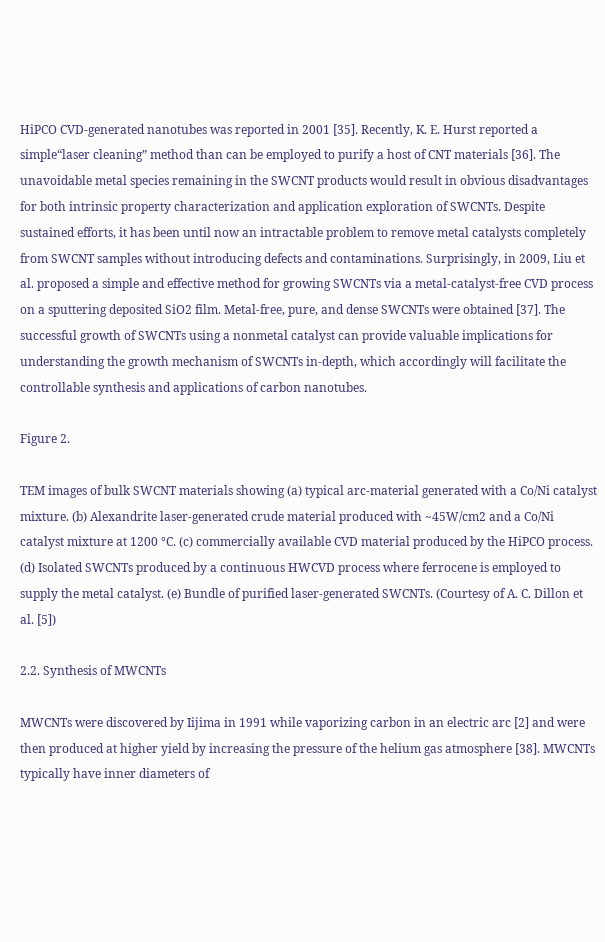HiPCO CVD-generated nanotubes was reported in 2001 [35]. Recently, K. E. Hurst reported a simple“laser cleaning” method than can be employed to purify a host of CNT materials [36]. The unavoidable metal species remaining in the SWCNT products would result in obvious disadvantages for both intrinsic property characterization and application exploration of SWCNTs. Despite sustained efforts, it has been until now an intractable problem to remove metal catalysts completely from SWCNT samples without introducing defects and contaminations. Surprisingly, in 2009, Liu et al. proposed a simple and effective method for growing SWCNTs via a metal-catalyst-free CVD process on a sputtering deposited SiO2 film. Metal-free, pure, and dense SWCNTs were obtained [37]. The successful growth of SWCNTs using a nonmetal catalyst can provide valuable implications for understanding the growth mechanism of SWCNTs in-depth, which accordingly will facilitate the controllable synthesis and applications of carbon nanotubes.

Figure 2.

TEM images of bulk SWCNT materials showing (a) typical arc-material generated with a Co/Ni catalyst mixture. (b) Alexandrite laser-generated crude material produced with ~45W/cm2 and a Co/Ni catalyst mixture at 1200 °C. (c) commercially available CVD material produced by the HiPCO process. (d) Isolated SWCNTs produced by a continuous HWCVD process where ferrocene is employed to supply the metal catalyst. (e) Bundle of purified laser-generated SWCNTs. (Courtesy of A. C. Dillon et al. [5])

2.2. Synthesis of MWCNTs

MWCNTs were discovered by Iijima in 1991 while vaporizing carbon in an electric arc [2] and were then produced at higher yield by increasing the pressure of the helium gas atmosphere [38]. MWCNTs typically have inner diameters of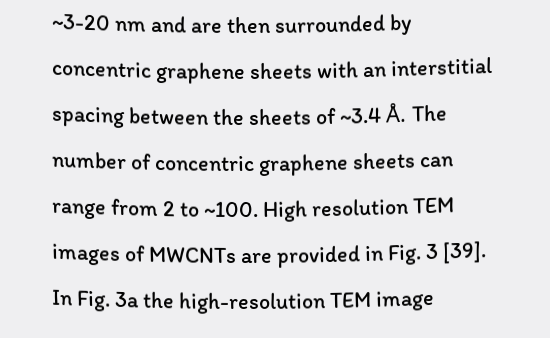~3-20 nm and are then surrounded by concentric graphene sheets with an interstitial spacing between the sheets of ~3.4 Å. The number of concentric graphene sheets can range from 2 to ~100. High resolution TEM images of MWCNTs are provided in Fig. 3 [39]. In Fig. 3a the high-resolution TEM image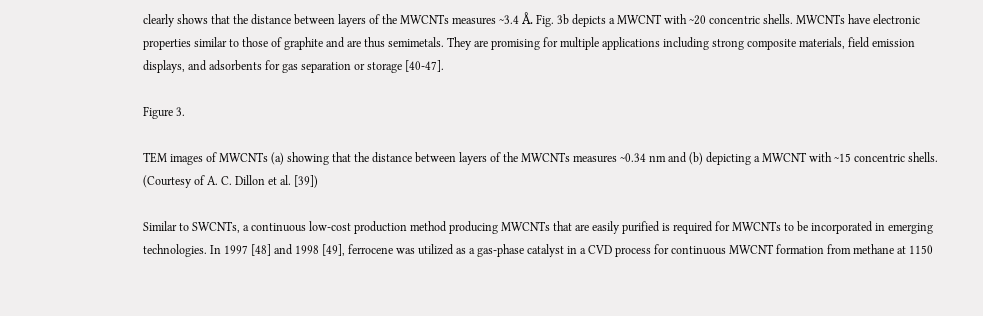clearly shows that the distance between layers of the MWCNTs measures ~3.4 Å. Fig. 3b depicts a MWCNT with ~20 concentric shells. MWCNTs have electronic properties similar to those of graphite and are thus semimetals. They are promising for multiple applications including strong composite materials, field emission displays, and adsorbents for gas separation or storage [40-47].

Figure 3.

TEM images of MWCNTs (a) showing that the distance between layers of the MWCNTs measures ~0.34 nm and (b) depicting a MWCNT with ~15 concentric shells. (Courtesy of A. C. Dillon et al. [39])

Similar to SWCNTs, a continuous low-cost production method producing MWCNTs that are easily purified is required for MWCNTs to be incorporated in emerging technologies. In 1997 [48] and 1998 [49], ferrocene was utilized as a gas-phase catalyst in a CVD process for continuous MWCNT formation from methane at 1150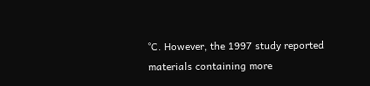°C. However, the 1997 study reported materials containing more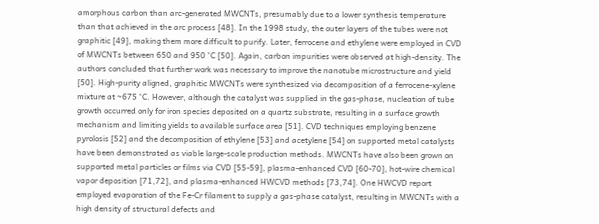amorphous carbon than arc-generated MWCNTs, presumably due to a lower synthesis temperature than that achieved in the arc process [48]. In the 1998 study, the outer layers of the tubes were not graphitic [49], making them more difficult to purify. Later, ferrocene and ethylene were employed in CVD of MWCNTs between 650 and 950 °C [50]. Again, carbon impurities were observed at high-density. The authors concluded that further work was necessary to improve the nanotube microstructure and yield [50]. High-purity aligned, graphitic MWCNTs were synthesized via decomposition of a ferrocene-xylene mixture at ~675 °C. However, although the catalyst was supplied in the gas-phase, nucleation of tube growth occurred only for iron species deposited on a quartz substrate, resulting in a surface growth mechanism and limiting yields to available surface area [51]. CVD techniques employing benzene pyrolosis [52] and the decomposition of ethylene [53] and acetylene [54] on supported metal catalysts have been demonstrated as viable large-scale production methods. MWCNTs have also been grown on supported metal particles or films via CVD [55-59], plasma-enhanced CVD [60-70], hot-wire chemical vapor deposition [71,72], and plasma-enhanced HWCVD methods [73,74]. One HWCVD report employed evaporation of the Fe-Cr filament to supply a gas-phase catalyst, resulting in MWCNTs with a high density of structural defects and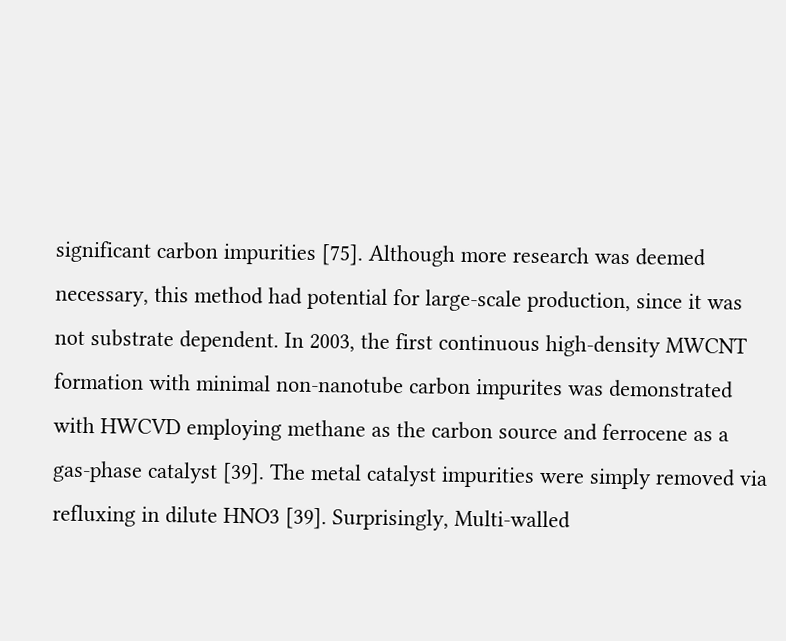significant carbon impurities [75]. Although more research was deemed necessary, this method had potential for large-scale production, since it was not substrate dependent. In 2003, the first continuous high-density MWCNT formation with minimal non-nanotube carbon impurites was demonstrated with HWCVD employing methane as the carbon source and ferrocene as a gas-phase catalyst [39]. The metal catalyst impurities were simply removed via refluxing in dilute HNO3 [39]. Surprisingly, Multi-walled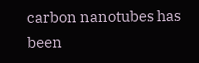carbon nanotubes has been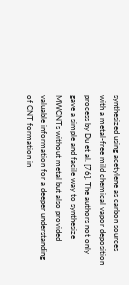synthesized using acetylene as carbon sources with a metal-free mild chemical vapor deposition process by Du et al. [76]. The authors not only gave a simple and facile way to synthesize MWCNTs without metal but also provided valuable information for a deeper understanding of CNT formation in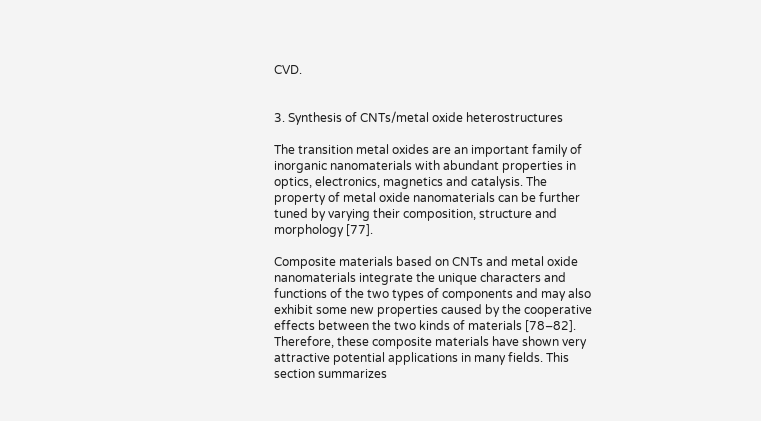CVD.


3. Synthesis of CNTs/metal oxide heterostructures

The transition metal oxides are an important family of inorganic nanomaterials with abundant properties in optics, electronics, magnetics and catalysis. The property of metal oxide nanomaterials can be further tuned by varying their composition, structure and morphology [77].

Composite materials based on CNTs and metal oxide nanomaterials integrate the unique characters and functions of the two types of components and may also exhibit some new properties caused by the cooperative effects between the two kinds of materials [78–82]. Therefore, these composite materials have shown very attractive potential applications in many fields. This section summarizes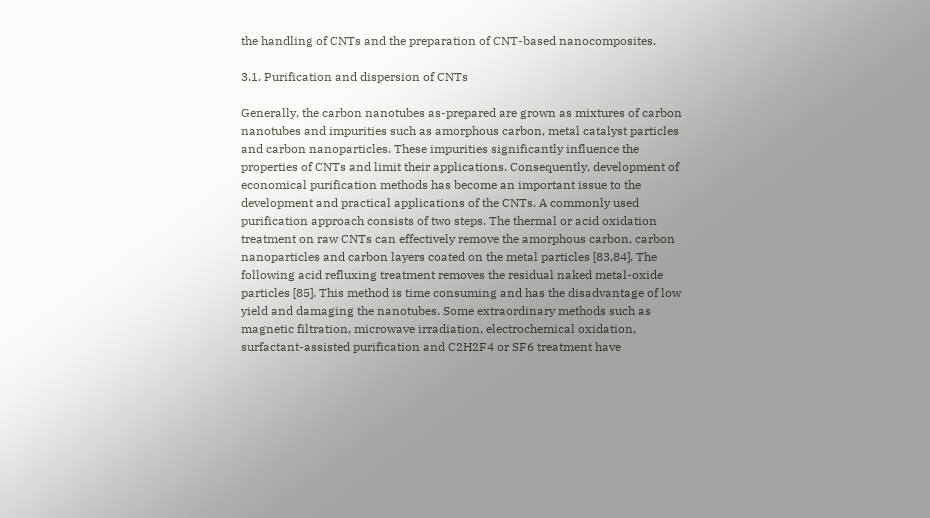the handling of CNTs and the preparation of CNT-based nanocomposites.

3.1. Purification and dispersion of CNTs

Generally, the carbon nanotubes as-prepared are grown as mixtures of carbon nanotubes and impurities such as amorphous carbon, metal catalyst particles and carbon nanoparticles. These impurities significantly influence the properties of CNTs and limit their applications. Consequently, development of economical purification methods has become an important issue to the development and practical applications of the CNTs. A commonly used purification approach consists of two steps. The thermal or acid oxidation treatment on raw CNTs can effectively remove the amorphous carbon, carbon nanoparticles and carbon layers coated on the metal particles [83,84]. The following acid refluxing treatment removes the residual naked metal-oxide particles [85]. This method is time consuming and has the disadvantage of low yield and damaging the nanotubes. Some extraordinary methods such as magnetic filtration, microwave irradiation, electrochemical oxidation, surfactant-assisted purification and C2H2F4 or SF6 treatment have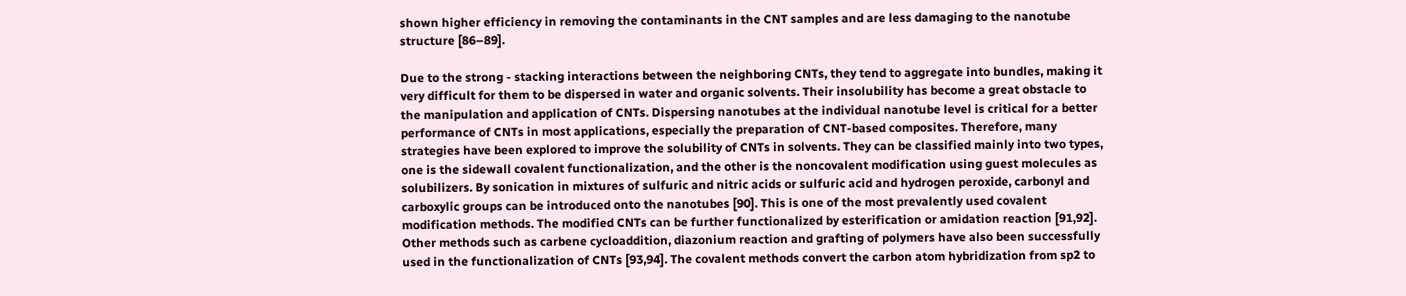shown higher efficiency in removing the contaminants in the CNT samples and are less damaging to the nanotube structure [86–89].

Due to the strong - stacking interactions between the neighboring CNTs, they tend to aggregate into bundles, making it very difficult for them to be dispersed in water and organic solvents. Their insolubility has become a great obstacle to the manipulation and application of CNTs. Dispersing nanotubes at the individual nanotube level is critical for a better performance of CNTs in most applications, especially the preparation of CNT-based composites. Therefore, many strategies have been explored to improve the solubility of CNTs in solvents. They can be classified mainly into two types, one is the sidewall covalent functionalization, and the other is the noncovalent modification using guest molecules as solubilizers. By sonication in mixtures of sulfuric and nitric acids or sulfuric acid and hydrogen peroxide, carbonyl and carboxylic groups can be introduced onto the nanotubes [90]. This is one of the most prevalently used covalent modification methods. The modified CNTs can be further functionalized by esterification or amidation reaction [91,92]. Other methods such as carbene cycloaddition, diazonium reaction and grafting of polymers have also been successfully used in the functionalization of CNTs [93,94]. The covalent methods convert the carbon atom hybridization from sp2 to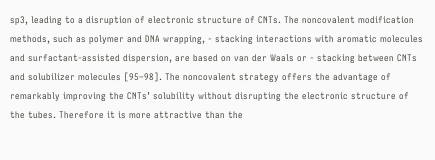sp3, leading to a disruption of electronic structure of CNTs. The noncovalent modification methods, such as polymer and DNA wrapping, - stacking interactions with aromatic molecules and surfactant-assisted dispersion, are based on van der Waals or - stacking between CNTs and solubilizer molecules [95–98]. The noncovalent strategy offers the advantage of remarkably improving the CNTs’ solubility without disrupting the electronic structure of the tubes. Therefore it is more attractive than the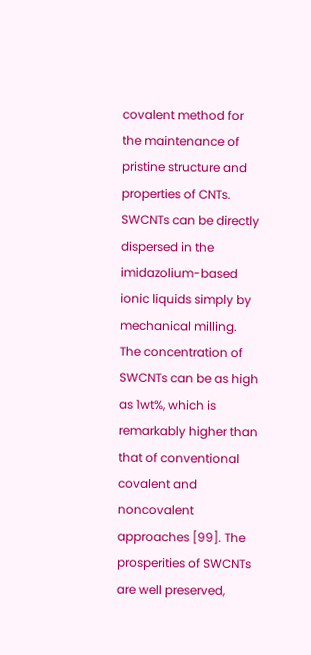covalent method for the maintenance of pristine structure and properties of CNTs. SWCNTs can be directly dispersed in the imidazolium-based ionic liquids simply by mechanical milling. The concentration of SWCNTs can be as high as 1wt%, which is remarkably higher than that of conventional covalent and noncovalent approaches [99]. The prosperities of SWCNTs are well preserved,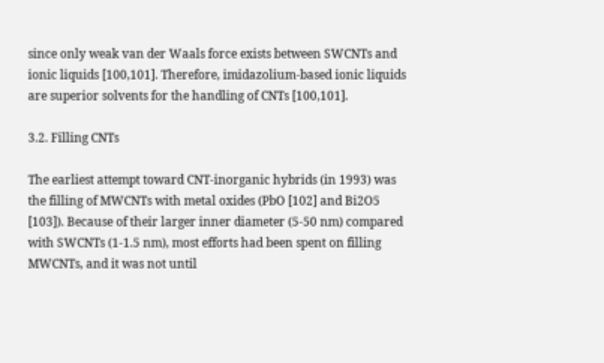since only weak van der Waals force exists between SWCNTs and ionic liquids [100,101]. Therefore, imidazolium-based ionic liquids are superior solvents for the handling of CNTs [100,101].

3.2. Filling CNTs

The earliest attempt toward CNT-inorganic hybrids (in 1993) was the filling of MWCNTs with metal oxides (PbO [102] and Bi2O5 [103]). Because of their larger inner diameter (5-50 nm) compared with SWCNTs (1-1.5 nm), most efforts had been spent on filling MWCNTs, and it was not until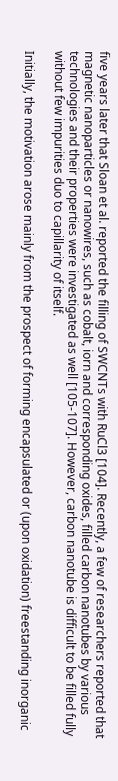five years later that Sloan et al. reported the filling of SWCNTs with RuCl3 [104]. Recently, a few of researchers reported that magnetic nanoparticles or nanowires, such as cobalt, iorn and corresponding oxides, filled carbon nanotubes by various technologies and their properties were investigated as well [105-107]. However, carbon nanotube is difficult to be filled fully without few impurities duo to capillarity of itself.

Initially, the motivation arose mainly from the prospect of forming encapsulated or (upon oxidation) freestanding inorganic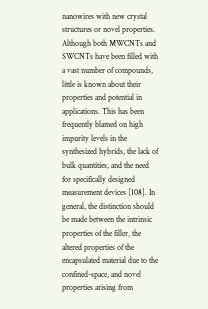nanowires with new crystal structures or novel properties. Although both MWCNTs and SWCNTs have been filled with a vast number of compounds, little is known about their properties and potential in applications. This has been frequently blamed on high impurity levels in the synthesized hybrids, the lack of bulk quantities, and the need for specifically designed measurement devices [108]. In general, the distinction should be made between the intrinsic properties of the filler, the altered properties of the encapsulated material due to the confined-space, and novel properties arising from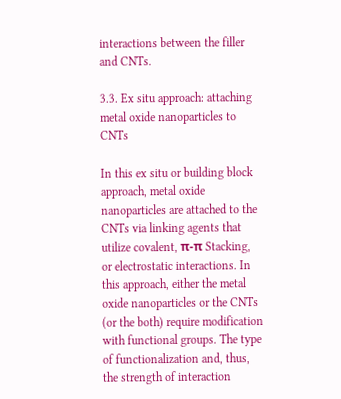interactions between the filler and CNTs.

3.3. Ex situ approach: attaching metal oxide nanoparticles to CNTs

In this ex situ or building block approach, metal oxide nanoparticles are attached to the CNTs via linking agents that utilize covalent, π-π Stacking, or electrostatic interactions. In this approach, either the metal oxide nanoparticles or the CNTs (or the both) require modification with functional groups. The type of functionalization and, thus, the strength of interaction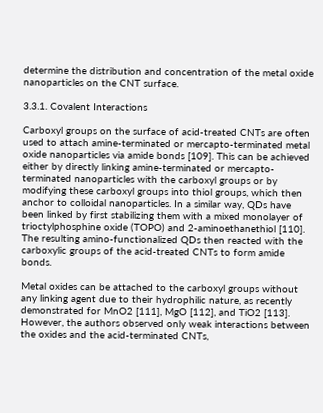determine the distribution and concentration of the metal oxide nanoparticles on the CNT surface.

3.3.1. Covalent Interactions

Carboxyl groups on the surface of acid-treated CNTs are often used to attach amine-terminated or mercapto-terminated metal oxide nanoparticles via amide bonds [109]. This can be achieved either by directly linking amine-terminated or mercapto-terminated nanoparticles with the carboxyl groups or by modifying these carboxyl groups into thiol groups, which then anchor to colloidal nanoparticles. In a similar way, QDs have been linked by first stabilizing them with a mixed monolayer of trioctylphosphine oxide (TOPO) and 2-aminoethanethiol [110]. The resulting amino-functionalized QDs then reacted with the carboxylic groups of the acid-treated CNTs to form amide bonds.

Metal oxides can be attached to the carboxyl groups without any linking agent due to their hydrophilic nature, as recently demonstrated for MnO2 [111], MgO [112], and TiO2 [113]. However, the authors observed only weak interactions between the oxides and the acid-terminated CNTs,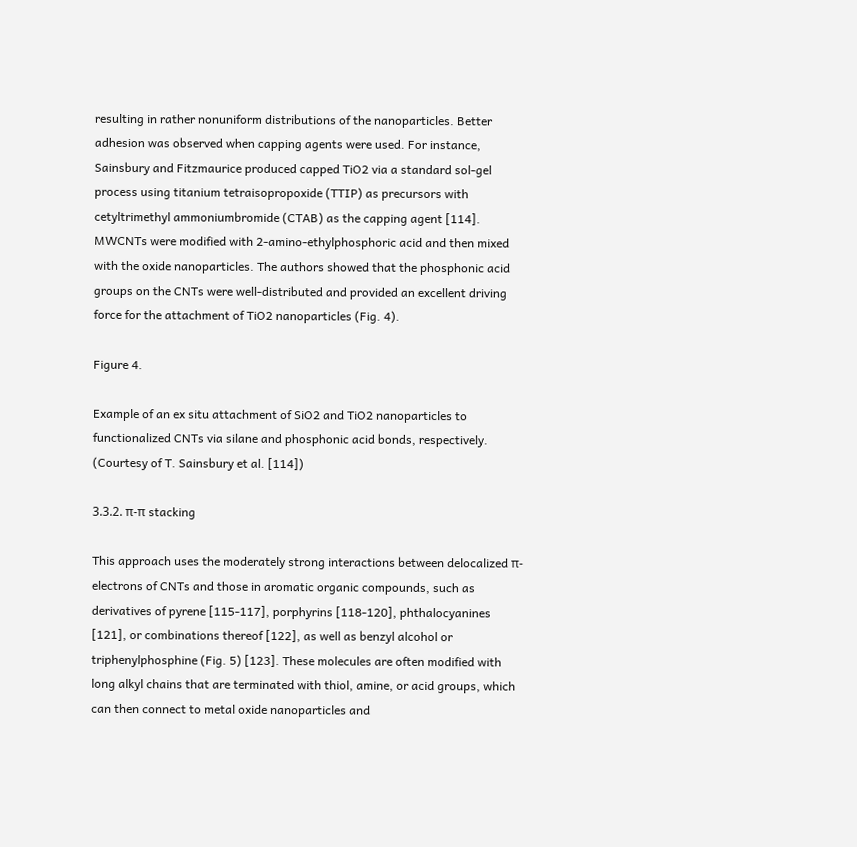resulting in rather nonuniform distributions of the nanoparticles. Better adhesion was observed when capping agents were used. For instance, Sainsbury and Fitzmaurice produced capped TiO2 via a standard sol-gel process using titanium tetraisopropoxide (TTIP) as precursors with cetyltrimethyl ammoniumbromide (CTAB) as the capping agent [114]. MWCNTs were modified with 2-amino-ethylphosphoric acid and then mixed with the oxide nanoparticles. The authors showed that the phosphonic acid groups on the CNTs were well-distributed and provided an excellent driving force for the attachment of TiO2 nanoparticles (Fig. 4).

Figure 4.

Example of an ex situ attachment of SiO2 and TiO2 nanoparticles to functionalized CNTs via silane and phosphonic acid bonds, respectively. (Courtesy of T. Sainsbury et al. [114])

3.3.2. π-π stacking

This approach uses the moderately strong interactions between delocalized π-electrons of CNTs and those in aromatic organic compounds, such as derivatives of pyrene [115-117], porphyrins [118-120], phthalocyanines [121], or combinations thereof [122], as well as benzyl alcohol or triphenylphosphine (Fig. 5) [123]. These molecules are often modified with long alkyl chains that are terminated with thiol, amine, or acid groups, which can then connect to metal oxide nanoparticles and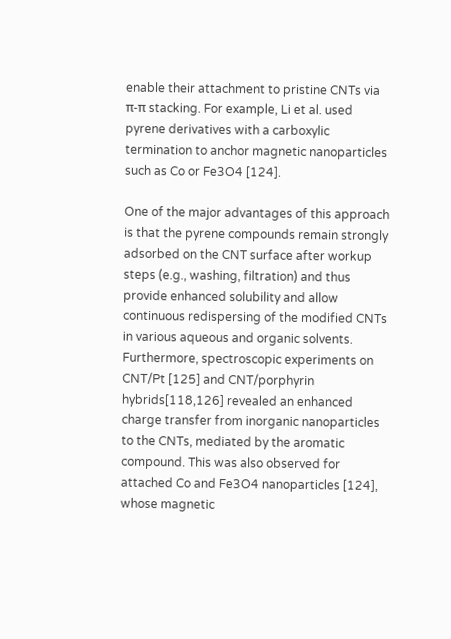enable their attachment to pristine CNTs via π-π stacking. For example, Li et al. used pyrene derivatives with a carboxylic termination to anchor magnetic nanoparticles such as Co or Fe3O4 [124].

One of the major advantages of this approach is that the pyrene compounds remain strongly adsorbed on the CNT surface after workup steps (e.g., washing, filtration) and thus provide enhanced solubility and allow continuous redispersing of the modified CNTs in various aqueous and organic solvents. Furthermore, spectroscopic experiments on CNT/Pt [125] and CNT/porphyrin hybrids[118,126] revealed an enhanced charge transfer from inorganic nanoparticles to the CNTs, mediated by the aromatic compound. This was also observed for attached Co and Fe3O4 nanoparticles [124], whose magnetic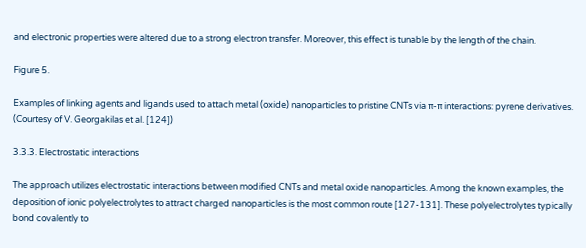and electronic properties were altered due to a strong electron transfer. Moreover, this effect is tunable by the length of the chain.

Figure 5.

Examples of linking agents and ligands used to attach metal (oxide) nanoparticles to pristine CNTs via π-π interactions: pyrene derivatives. (Courtesy of V. Georgakilas et al. [124])

3.3.3. Electrostatic interactions

The approach utilizes electrostatic interactions between modified CNTs and metal oxide nanoparticles. Among the known examples, the deposition of ionic polyelectrolytes to attract charged nanoparticles is the most common route [127-131]. These polyelectrolytes typically bond covalently to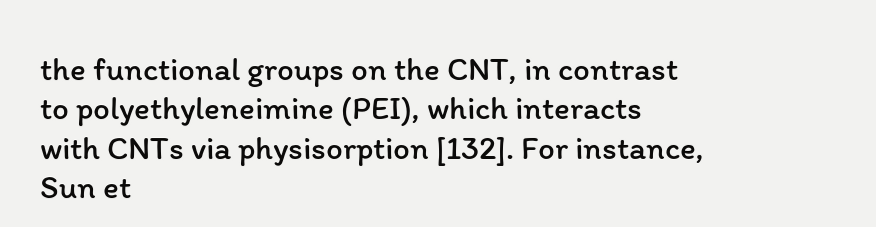the functional groups on the CNT, in contrast to polyethyleneimine (PEI), which interacts with CNTs via physisorption [132]. For instance, Sun et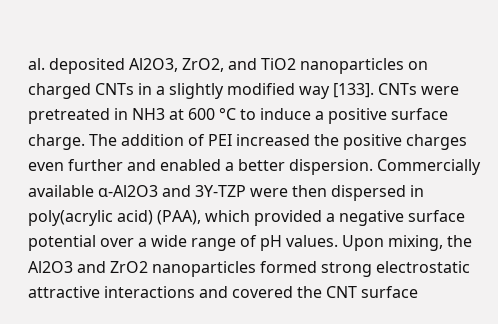al. deposited Al2O3, ZrO2, and TiO2 nanoparticles on charged CNTs in a slightly modified way [133]. CNTs were pretreated in NH3 at 600 °C to induce a positive surface charge. The addition of PEI increased the positive charges even further and enabled a better dispersion. Commercially available α-Al2O3 and 3Y-TZP were then dispersed in poly(acrylic acid) (PAA), which provided a negative surface potential over a wide range of pH values. Upon mixing, the Al2O3 and ZrO2 nanoparticles formed strong electrostatic attractive interactions and covered the CNT surface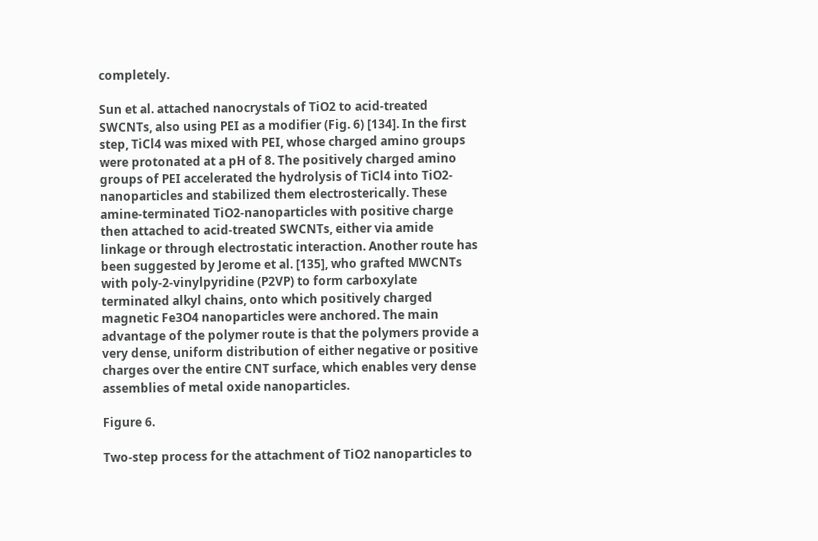completely.

Sun et al. attached nanocrystals of TiO2 to acid-treated SWCNTs, also using PEI as a modifier (Fig. 6) [134]. In the first step, TiCl4 was mixed with PEI, whose charged amino groups were protonated at a pH of 8. The positively charged amino groups of PEI accelerated the hydrolysis of TiCl4 into TiO2-nanoparticles and stabilized them electrosterically. These amine-terminated TiO2-nanoparticles with positive charge then attached to acid-treated SWCNTs, either via amide linkage or through electrostatic interaction. Another route has been suggested by Jerome et al. [135], who grafted MWCNTs with poly-2-vinylpyridine (P2VP) to form carboxylate terminated alkyl chains, onto which positively charged magnetic Fe3O4 nanoparticles were anchored. The main advantage of the polymer route is that the polymers provide a very dense, uniform distribution of either negative or positive charges over the entire CNT surface, which enables very dense assemblies of metal oxide nanoparticles.

Figure 6.

Two-step process for the attachment of TiO2 nanoparticles to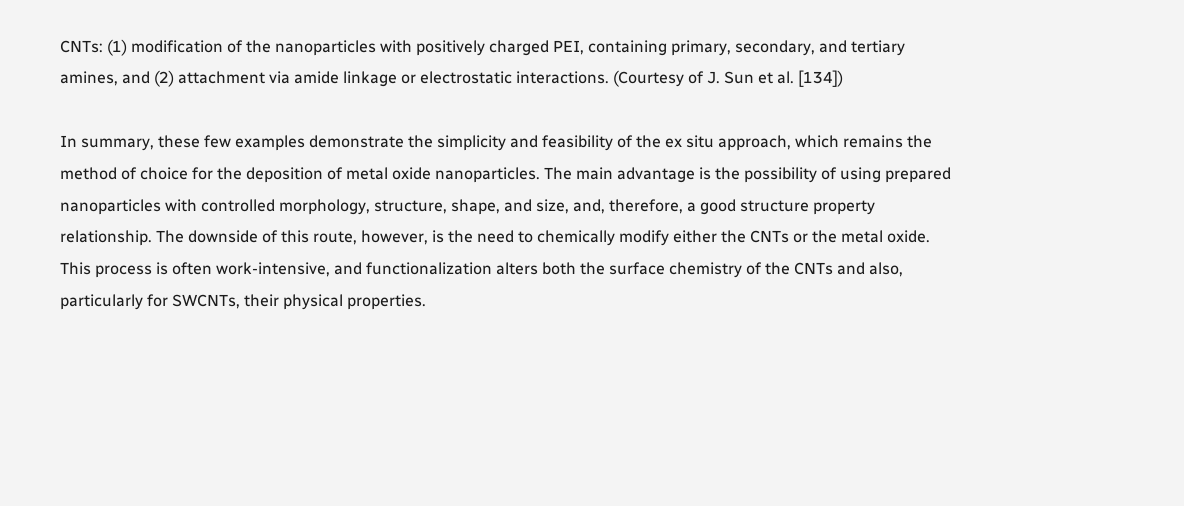CNTs: (1) modification of the nanoparticles with positively charged PEI, containing primary, secondary, and tertiary amines, and (2) attachment via amide linkage or electrostatic interactions. (Courtesy of J. Sun et al. [134])

In summary, these few examples demonstrate the simplicity and feasibility of the ex situ approach, which remains the method of choice for the deposition of metal oxide nanoparticles. The main advantage is the possibility of using prepared nanoparticles with controlled morphology, structure, shape, and size, and, therefore, a good structure property relationship. The downside of this route, however, is the need to chemically modify either the CNTs or the metal oxide. This process is often work-intensive, and functionalization alters both the surface chemistry of the CNTs and also, particularly for SWCNTs, their physical properties.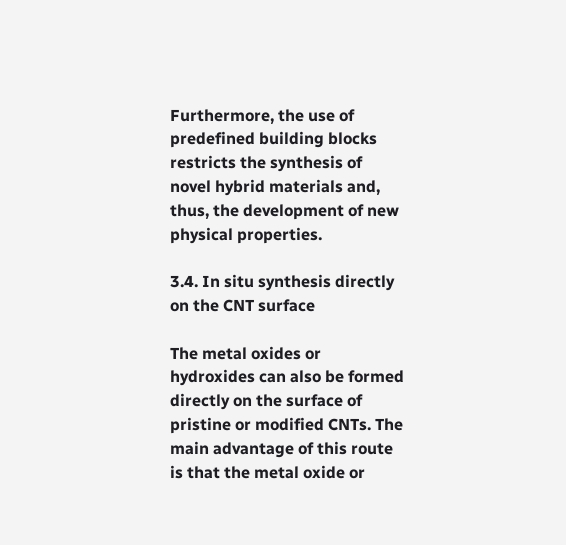Furthermore, the use of predefined building blocks restricts the synthesis of novel hybrid materials and, thus, the development of new physical properties.

3.4. In situ synthesis directly on the CNT surface

The metal oxides or hydroxides can also be formed directly on the surface of pristine or modified CNTs. The main advantage of this route is that the metal oxide or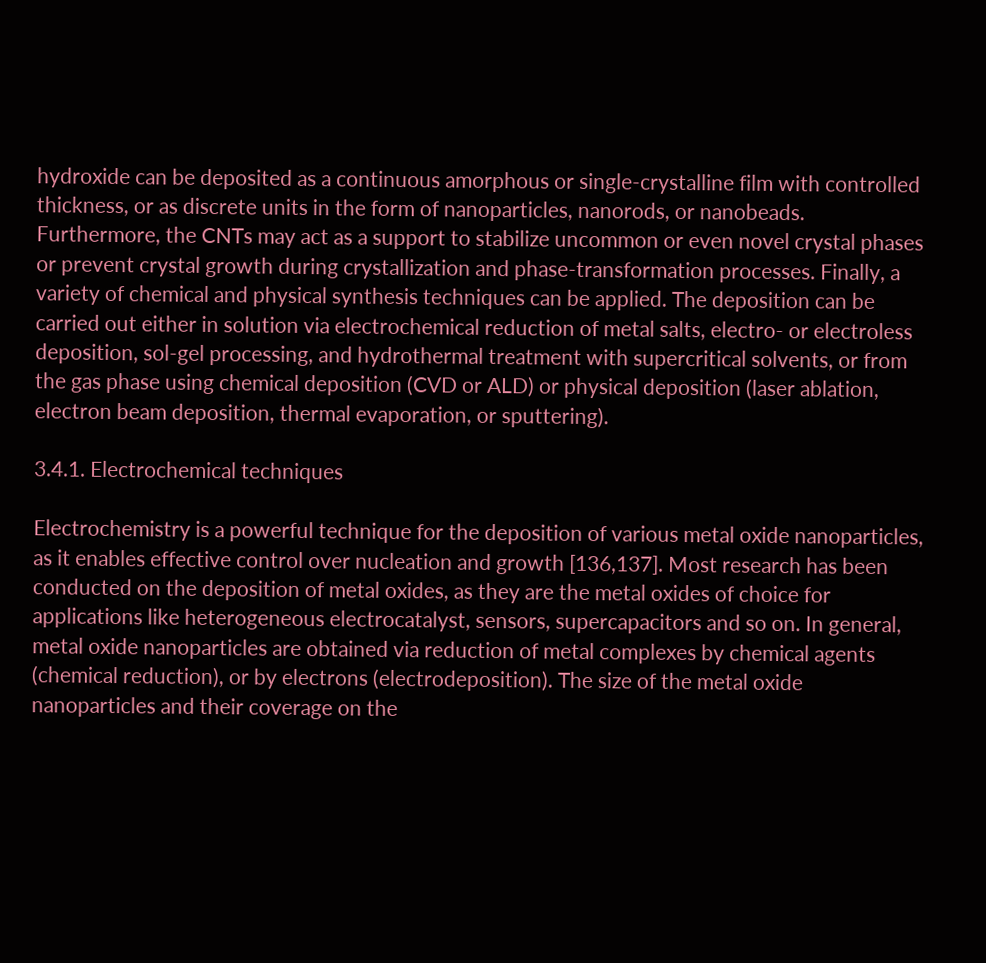hydroxide can be deposited as a continuous amorphous or single-crystalline film with controlled thickness, or as discrete units in the form of nanoparticles, nanorods, or nanobeads. Furthermore, the CNTs may act as a support to stabilize uncommon or even novel crystal phases or prevent crystal growth during crystallization and phase-transformation processes. Finally, a variety of chemical and physical synthesis techniques can be applied. The deposition can be carried out either in solution via electrochemical reduction of metal salts, electro- or electroless deposition, sol-gel processing, and hydrothermal treatment with supercritical solvents, or from the gas phase using chemical deposition (CVD or ALD) or physical deposition (laser ablation, electron beam deposition, thermal evaporation, or sputtering).

3.4.1. Electrochemical techniques

Electrochemistry is a powerful technique for the deposition of various metal oxide nanoparticles, as it enables effective control over nucleation and growth [136,137]. Most research has been conducted on the deposition of metal oxides, as they are the metal oxides of choice for applications like heterogeneous electrocatalyst, sensors, supercapacitors and so on. In general, metal oxide nanoparticles are obtained via reduction of metal complexes by chemical agents (chemical reduction), or by electrons (electrodeposition). The size of the metal oxide nanoparticles and their coverage on the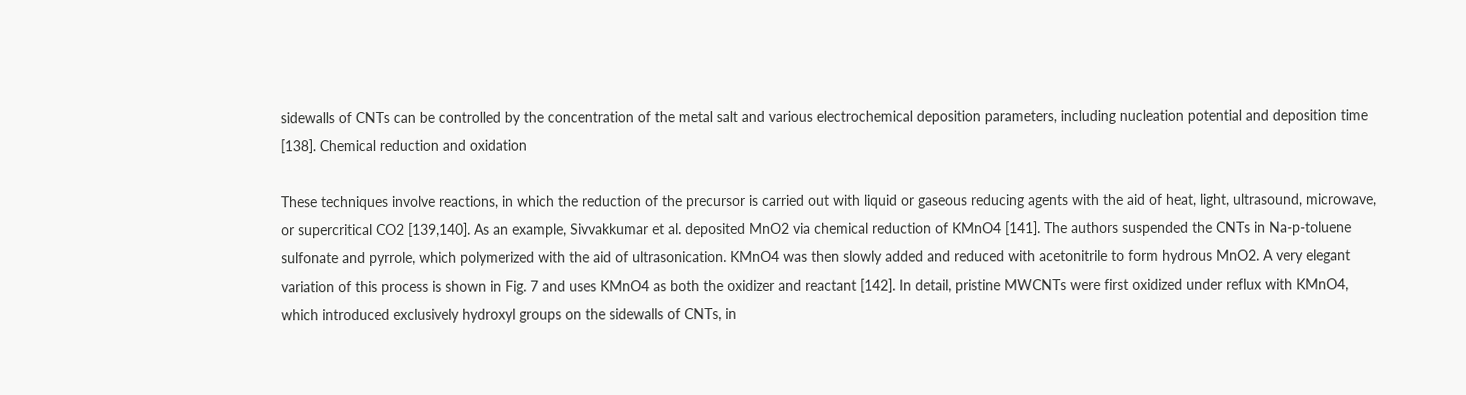sidewalls of CNTs can be controlled by the concentration of the metal salt and various electrochemical deposition parameters, including nucleation potential and deposition time [138]. Chemical reduction and oxidation

These techniques involve reactions, in which the reduction of the precursor is carried out with liquid or gaseous reducing agents with the aid of heat, light, ultrasound, microwave, or supercritical CO2 [139,140]. As an example, Sivvakkumar et al. deposited MnO2 via chemical reduction of KMnO4 [141]. The authors suspended the CNTs in Na-p-toluene sulfonate and pyrrole, which polymerized with the aid of ultrasonication. KMnO4 was then slowly added and reduced with acetonitrile to form hydrous MnO2. A very elegant variation of this process is shown in Fig. 7 and uses KMnO4 as both the oxidizer and reactant [142]. In detail, pristine MWCNTs were first oxidized under reflux with KMnO4, which introduced exclusively hydroxyl groups on the sidewalls of CNTs, in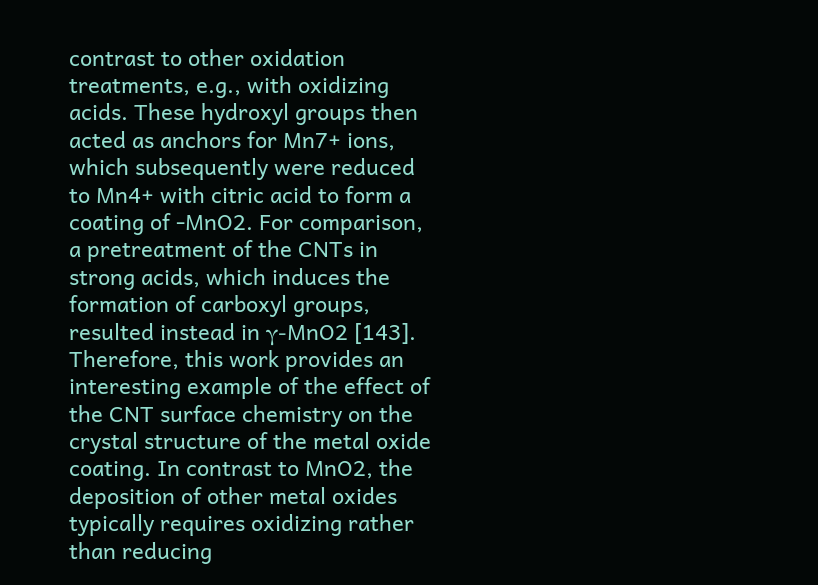contrast to other oxidation treatments, e.g., with oxidizing acids. These hydroxyl groups then acted as anchors for Mn7+ ions, which subsequently were reduced to Mn4+ with citric acid to form a coating of -MnO2. For comparison, a pretreatment of the CNTs in strong acids, which induces the formation of carboxyl groups, resulted instead in γ-MnO2 [143]. Therefore, this work provides an interesting example of the effect of the CNT surface chemistry on the crystal structure of the metal oxide coating. In contrast to MnO2, the deposition of other metal oxides typically requires oxidizing rather than reducing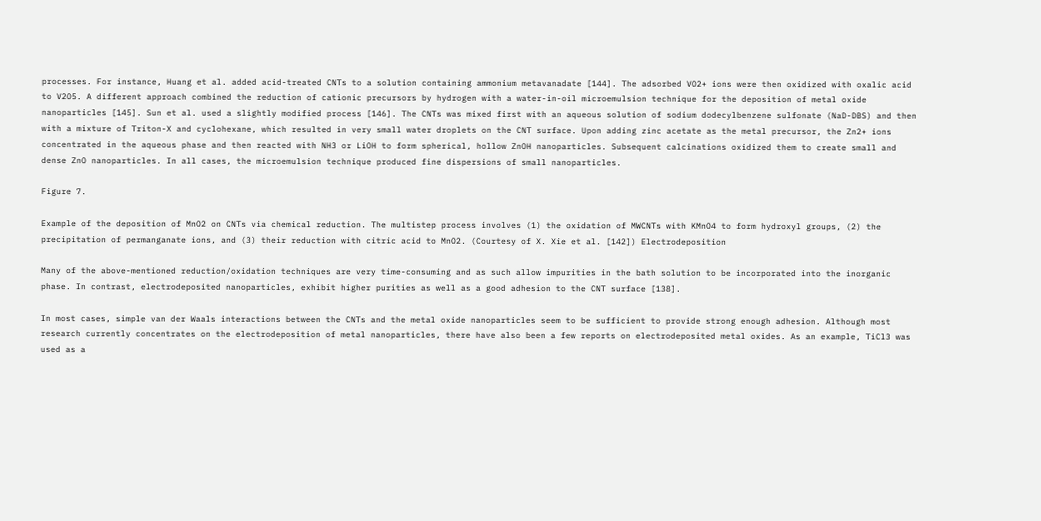processes. For instance, Huang et al. added acid-treated CNTs to a solution containing ammonium metavanadate [144]. The adsorbed VO2+ ions were then oxidized with oxalic acid to V2O5. A different approach combined the reduction of cationic precursors by hydrogen with a water-in-oil microemulsion technique for the deposition of metal oxide nanoparticles [145]. Sun et al. used a slightly modified process [146]. The CNTs was mixed first with an aqueous solution of sodium dodecylbenzene sulfonate (NaD-DBS) and then with a mixture of Triton-X and cyclohexane, which resulted in very small water droplets on the CNT surface. Upon adding zinc acetate as the metal precursor, the Zn2+ ions concentrated in the aqueous phase and then reacted with NH3 or LiOH to form spherical, hollow ZnOH nanoparticles. Subsequent calcinations oxidized them to create small and dense ZnO nanoparticles. In all cases, the microemulsion technique produced fine dispersions of small nanoparticles.

Figure 7.

Example of the deposition of MnO2 on CNTs via chemical reduction. The multistep process involves (1) the oxidation of MWCNTs with KMnO4 to form hydroxyl groups, (2) the precipitation of permanganate ions, and (3) their reduction with citric acid to MnO2. (Courtesy of X. Xie et al. [142]) Electrodeposition

Many of the above-mentioned reduction/oxidation techniques are very time-consuming and as such allow impurities in the bath solution to be incorporated into the inorganic phase. In contrast, electrodeposited nanoparticles, exhibit higher purities as well as a good adhesion to the CNT surface [138].

In most cases, simple van der Waals interactions between the CNTs and the metal oxide nanoparticles seem to be sufficient to provide strong enough adhesion. Although most research currently concentrates on the electrodeposition of metal nanoparticles, there have also been a few reports on electrodeposited metal oxides. As an example, TiCl3 was used as a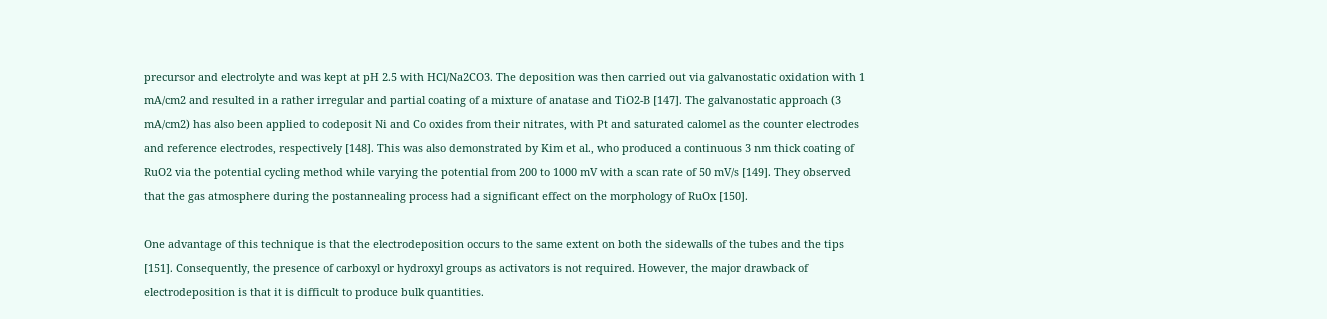precursor and electrolyte and was kept at pH 2.5 with HCl/Na2CO3. The deposition was then carried out via galvanostatic oxidation with 1 mA/cm2 and resulted in a rather irregular and partial coating of a mixture of anatase and TiO2-B [147]. The galvanostatic approach (3 mA/cm2) has also been applied to codeposit Ni and Co oxides from their nitrates, with Pt and saturated calomel as the counter electrodes and reference electrodes, respectively [148]. This was also demonstrated by Kim et al., who produced a continuous 3 nm thick coating of RuO2 via the potential cycling method while varying the potential from 200 to 1000 mV with a scan rate of 50 mV/s [149]. They observed that the gas atmosphere during the postannealing process had a significant effect on the morphology of RuOx [150].

One advantage of this technique is that the electrodeposition occurs to the same extent on both the sidewalls of the tubes and the tips [151]. Consequently, the presence of carboxyl or hydroxyl groups as activators is not required. However, the major drawback of electrodeposition is that it is difficult to produce bulk quantities.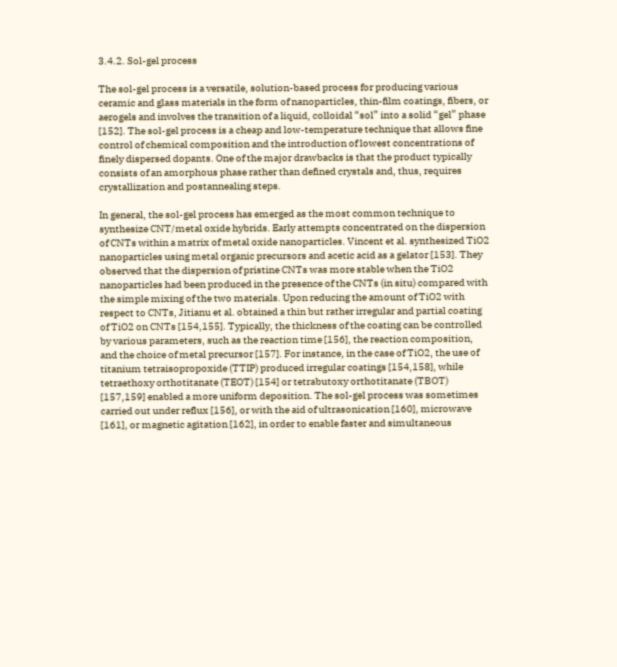3.4.2. Sol-gel process

The sol-gel process is a versatile, solution-based process for producing various ceramic and glass materials in the form of nanoparticles, thin-film coatings, fibers, or aerogels and involves the transition of a liquid, colloidal “sol” into a solid “gel” phase [152]. The sol-gel process is a cheap and low-temperature technique that allows fine control of chemical composition and the introduction of lowest concentrations of finely dispersed dopants. One of the major drawbacks is that the product typically consists of an amorphous phase rather than defined crystals and, thus, requires crystallization and postannealing steps.

In general, the sol-gel process has emerged as the most common technique to synthesize CNT/metal oxide hybrids. Early attempts concentrated on the dispersion of CNTs within a matrix of metal oxide nanoparticles. Vincent et al. synthesized TiO2 nanoparticles using metal organic precursors and acetic acid as a gelator [153]. They observed that the dispersion of pristine CNTs was more stable when the TiO2 nanoparticles had been produced in the presence of the CNTs (in situ) compared with the simple mixing of the two materials. Upon reducing the amount of TiO2 with respect to CNTs, Jitianu et al. obtained a thin but rather irregular and partial coating of TiO2 on CNTs [154,155]. Typically, the thickness of the coating can be controlled by various parameters, such as the reaction time [156], the reaction composition, and the choice of metal precursor [157]. For instance, in the case of TiO2, the use of titanium tetraisopropoxide (TTIP) produced irregular coatings [154,158], while tetraethoxy orthotitanate (TEOT) [154] or tetrabutoxy orthotitanate (TBOT) [157,159] enabled a more uniform deposition. The sol-gel process was sometimes carried out under reflux [156], or with the aid of ultrasonication [160], microwave [161], or magnetic agitation [162], in order to enable faster and simultaneous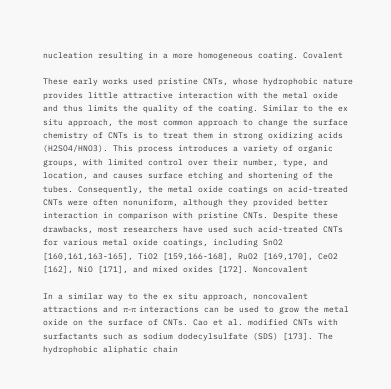nucleation resulting in a more homogeneous coating. Covalent

These early works used pristine CNTs, whose hydrophobic nature provides little attractive interaction with the metal oxide and thus limits the quality of the coating. Similar to the ex situ approach, the most common approach to change the surface chemistry of CNTs is to treat them in strong oxidizing acids (H2SO4/HNO3). This process introduces a variety of organic groups, with limited control over their number, type, and location, and causes surface etching and shortening of the tubes. Consequently, the metal oxide coatings on acid-treated CNTs were often nonuniform, although they provided better interaction in comparison with pristine CNTs. Despite these drawbacks, most researchers have used such acid-treated CNTs for various metal oxide coatings, including SnO2 [160,161,163-165], TiO2 [159,166-168], RuO2 [169,170], CeO2 [162], NiO [171], and mixed oxides [172]. Noncovalent

In a similar way to the ex situ approach, noncovalent attractions and π-π interactions can be used to grow the metal oxide on the surface of CNTs. Cao et al. modified CNTs with surfactants such as sodium dodecylsulfate (SDS) [173]. The hydrophobic aliphatic chain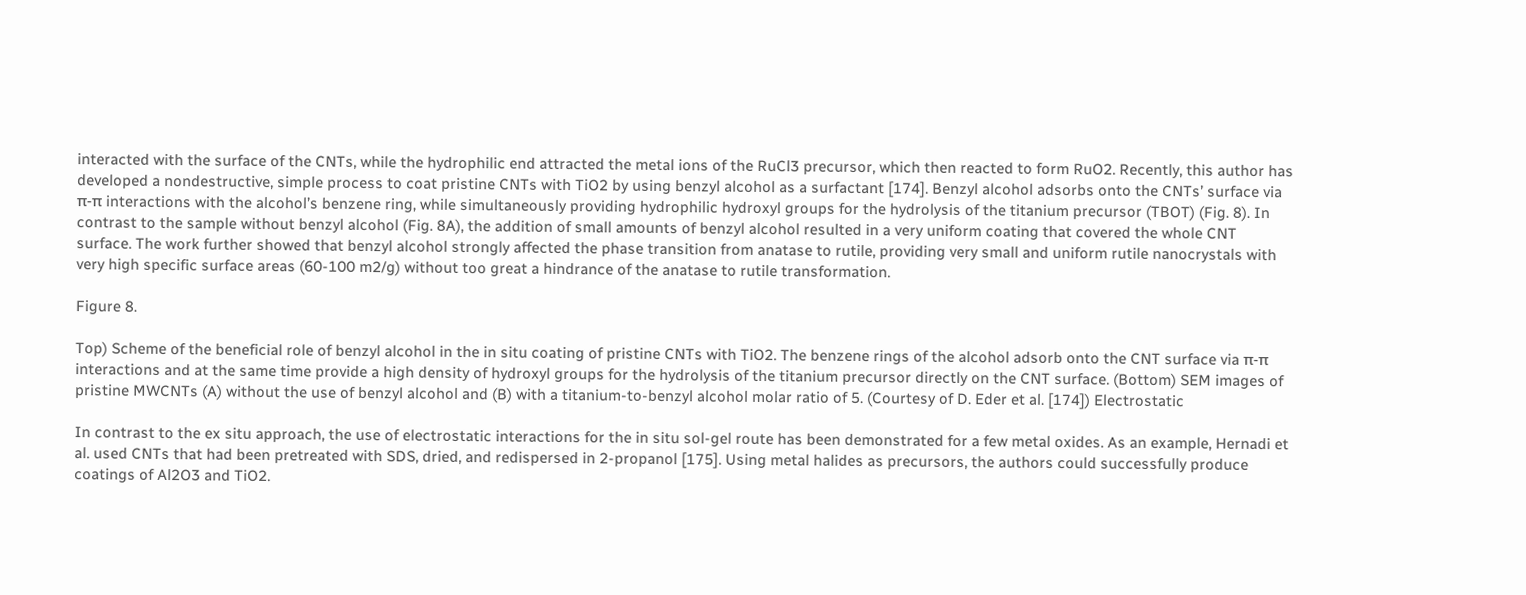interacted with the surface of the CNTs, while the hydrophilic end attracted the metal ions of the RuCl3 precursor, which then reacted to form RuO2. Recently, this author has developed a nondestructive, simple process to coat pristine CNTs with TiO2 by using benzyl alcohol as a surfactant [174]. Benzyl alcohol adsorbs onto the CNTs’ surface via π-π interactions with the alcohol’s benzene ring, while simultaneously providing hydrophilic hydroxyl groups for the hydrolysis of the titanium precursor (TBOT) (Fig. 8). In contrast to the sample without benzyl alcohol (Fig. 8A), the addition of small amounts of benzyl alcohol resulted in a very uniform coating that covered the whole CNT surface. The work further showed that benzyl alcohol strongly affected the phase transition from anatase to rutile, providing very small and uniform rutile nanocrystals with very high specific surface areas (60-100 m2/g) without too great a hindrance of the anatase to rutile transformation.

Figure 8.

Top) Scheme of the beneficial role of benzyl alcohol in the in situ coating of pristine CNTs with TiO2. The benzene rings of the alcohol adsorb onto the CNT surface via π-π interactions and at the same time provide a high density of hydroxyl groups for the hydrolysis of the titanium precursor directly on the CNT surface. (Bottom) SEM images of pristine MWCNTs (A) without the use of benzyl alcohol and (B) with a titanium-to-benzyl alcohol molar ratio of 5. (Courtesy of D. Eder et al. [174]) Electrostatic

In contrast to the ex situ approach, the use of electrostatic interactions for the in situ sol-gel route has been demonstrated for a few metal oxides. As an example, Hernadi et al. used CNTs that had been pretreated with SDS, dried, and redispersed in 2-propanol [175]. Using metal halides as precursors, the authors could successfully produce coatings of Al2O3 and TiO2.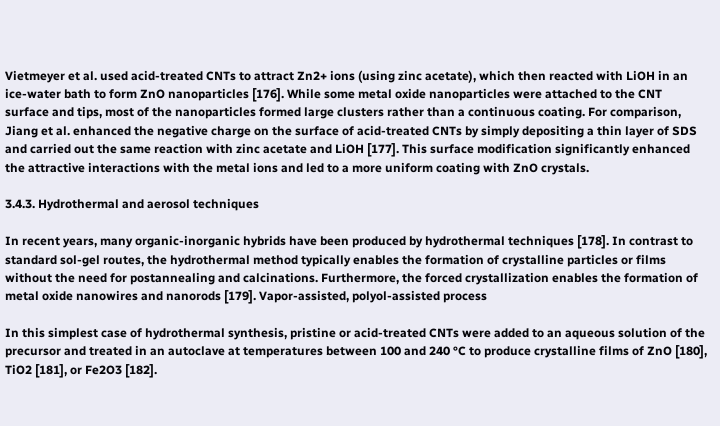Vietmeyer et al. used acid-treated CNTs to attract Zn2+ ions (using zinc acetate), which then reacted with LiOH in an ice-water bath to form ZnO nanoparticles [176]. While some metal oxide nanoparticles were attached to the CNT surface and tips, most of the nanoparticles formed large clusters rather than a continuous coating. For comparison, Jiang et al. enhanced the negative charge on the surface of acid-treated CNTs by simply depositing a thin layer of SDS and carried out the same reaction with zinc acetate and LiOH [177]. This surface modification significantly enhanced the attractive interactions with the metal ions and led to a more uniform coating with ZnO crystals.

3.4.3. Hydrothermal and aerosol techniques

In recent years, many organic-inorganic hybrids have been produced by hydrothermal techniques [178]. In contrast to standard sol-gel routes, the hydrothermal method typically enables the formation of crystalline particles or films without the need for postannealing and calcinations. Furthermore, the forced crystallization enables the formation of metal oxide nanowires and nanorods [179]. Vapor-assisted, polyol-assisted process

In this simplest case of hydrothermal synthesis, pristine or acid-treated CNTs were added to an aqueous solution of the precursor and treated in an autoclave at temperatures between 100 and 240 °C to produce crystalline films of ZnO [180], TiO2 [181], or Fe2O3 [182].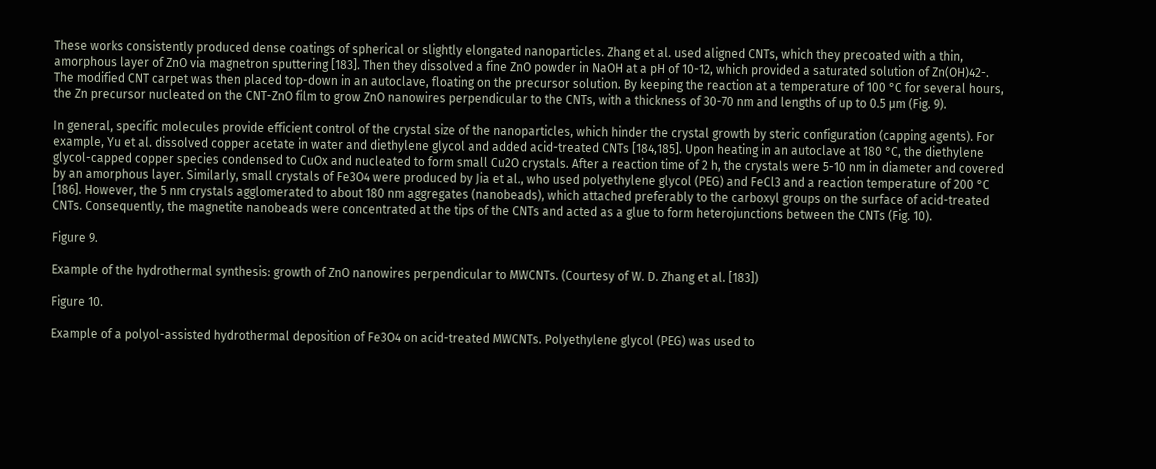These works consistently produced dense coatings of spherical or slightly elongated nanoparticles. Zhang et al. used aligned CNTs, which they precoated with a thin, amorphous layer of ZnO via magnetron sputtering [183]. Then they dissolved a fine ZnO powder in NaOH at a pH of 10-12, which provided a saturated solution of Zn(OH)42-. The modified CNT carpet was then placed top-down in an autoclave, floating on the precursor solution. By keeping the reaction at a temperature of 100 °C for several hours, the Zn precursor nucleated on the CNT-ZnO film to grow ZnO nanowires perpendicular to the CNTs, with a thickness of 30-70 nm and lengths of up to 0.5 µm (Fig. 9).

In general, specific molecules provide efficient control of the crystal size of the nanoparticles, which hinder the crystal growth by steric configuration (capping agents). For example, Yu et al. dissolved copper acetate in water and diethylene glycol and added acid-treated CNTs [184,185]. Upon heating in an autoclave at 180 °C, the diethylene glycol-capped copper species condensed to CuOx and nucleated to form small Cu2O crystals. After a reaction time of 2 h, the crystals were 5-10 nm in diameter and covered by an amorphous layer. Similarly, small crystals of Fe3O4 were produced by Jia et al., who used polyethylene glycol (PEG) and FeCl3 and a reaction temperature of 200 °C [186]. However, the 5 nm crystals agglomerated to about 180 nm aggregates (nanobeads), which attached preferably to the carboxyl groups on the surface of acid-treated CNTs. Consequently, the magnetite nanobeads were concentrated at the tips of the CNTs and acted as a glue to form heterojunctions between the CNTs (Fig. 10).

Figure 9.

Example of the hydrothermal synthesis: growth of ZnO nanowires perpendicular to MWCNTs. (Courtesy of W. D. Zhang et al. [183])

Figure 10.

Example of a polyol-assisted hydrothermal deposition of Fe3O4 on acid-treated MWCNTs. Polyethylene glycol (PEG) was used to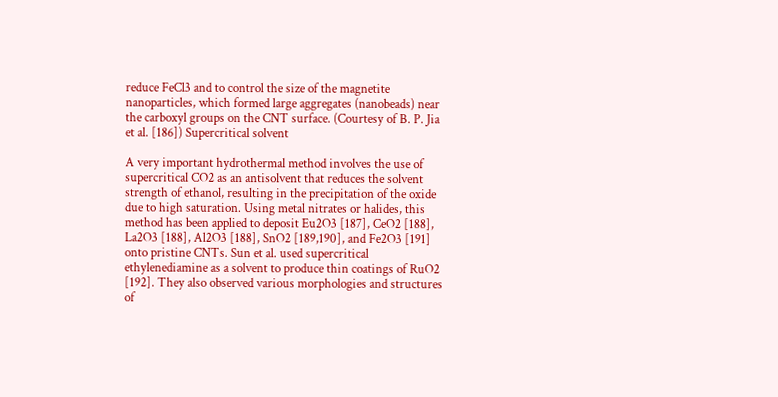reduce FeCl3 and to control the size of the magnetite nanoparticles, which formed large aggregates (nanobeads) near the carboxyl groups on the CNT surface. (Courtesy of B. P. Jia et al. [186]) Supercritical solvent

A very important hydrothermal method involves the use of supercritical CO2 as an antisolvent that reduces the solvent strength of ethanol, resulting in the precipitation of the oxide due to high saturation. Using metal nitrates or halides, this method has been applied to deposit Eu2O3 [187], CeO2 [188], La2O3 [188], Al2O3 [188], SnO2 [189,190], and Fe2O3 [191] onto pristine CNTs. Sun et al. used supercritical ethylenediamine as a solvent to produce thin coatings of RuO2 [192]. They also observed various morphologies and structures of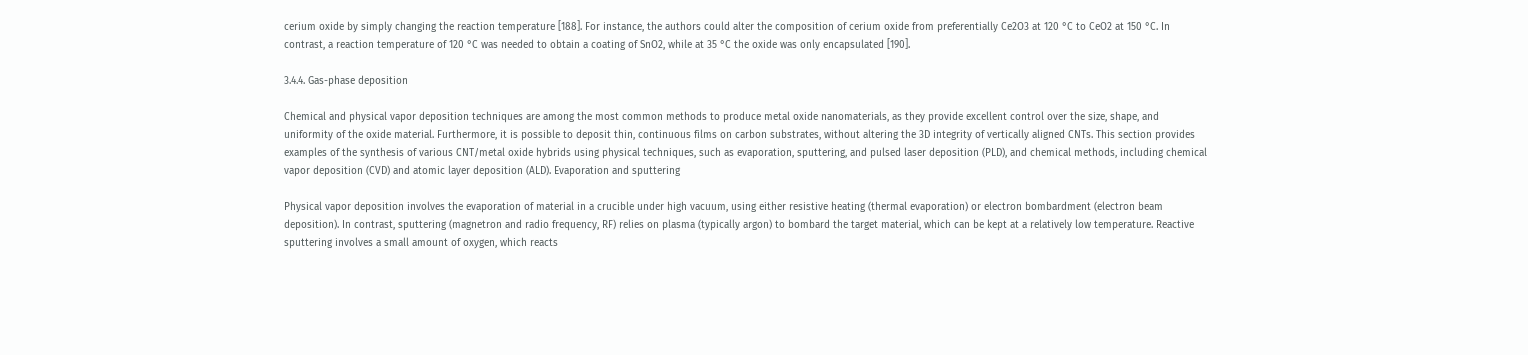cerium oxide by simply changing the reaction temperature [188]. For instance, the authors could alter the composition of cerium oxide from preferentially Ce2O3 at 120 °C to CeO2 at 150 °C. In contrast, a reaction temperature of 120 °C was needed to obtain a coating of SnO2, while at 35 °C the oxide was only encapsulated [190].

3.4.4. Gas-phase deposition

Chemical and physical vapor deposition techniques are among the most common methods to produce metal oxide nanomaterials, as they provide excellent control over the size, shape, and uniformity of the oxide material. Furthermore, it is possible to deposit thin, continuous films on carbon substrates, without altering the 3D integrity of vertically aligned CNTs. This section provides examples of the synthesis of various CNT/metal oxide hybrids using physical techniques, such as evaporation, sputtering, and pulsed laser deposition (PLD), and chemical methods, including chemical vapor deposition (CVD) and atomic layer deposition (ALD). Evaporation and sputtering

Physical vapor deposition involves the evaporation of material in a crucible under high vacuum, using either resistive heating (thermal evaporation) or electron bombardment (electron beam deposition). In contrast, sputtering (magnetron and radio frequency, RF) relies on plasma (typically argon) to bombard the target material, which can be kept at a relatively low temperature. Reactive sputtering involves a small amount of oxygen, which reacts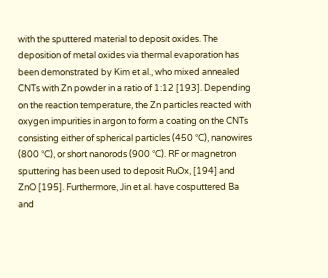with the sputtered material to deposit oxides. The deposition of metal oxides via thermal evaporation has been demonstrated by Kim et al., who mixed annealed CNTs with Zn powder in a ratio of 1:12 [193]. Depending on the reaction temperature, the Zn particles reacted with oxygen impurities in argon to form a coating on the CNTs consisting either of spherical particles (450 °C), nanowires (800 °C), or short nanorods (900 °C). RF or magnetron sputtering has been used to deposit RuOx, [194] and ZnO [195]. Furthermore, Jin et al. have cosputtered Ba and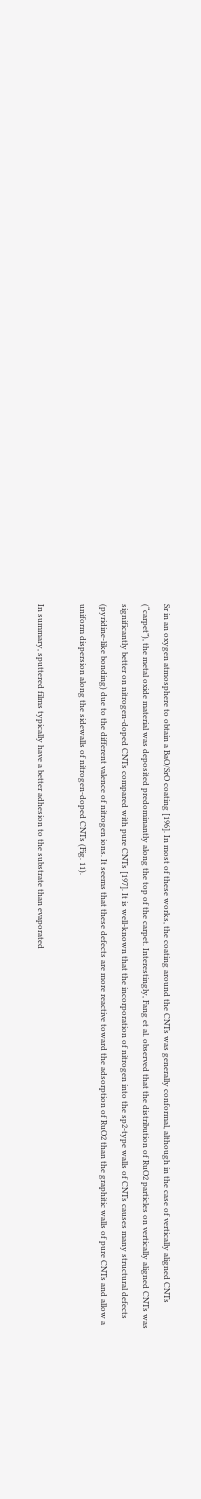Sr in an oxygen atmosphere to obtain a BaO/SrO coating [196]. In most of these works, the coating around the CNTs was generally conformal, although in the case of vertically aligned CNTs (“carpet”), the metal oxide material was deposited predominantly along the top of the carpet. Interestingly, Fang et al. observed that the distribution of RuO2 particles on vertically aligned CNTs was significantly better on nitrogen-doped CNTs compared with pure CNTs [197]. It is well-known that the incorporation of nitrogen into the sp2-type walls of CNTs causes many structural defects (pyridine-like bonding) due to the different valence of nitrogen ions. It seems that these defects are more reactive toward the adsorption of RuO2 than the graphitic walls of pure CNTs and allow a uniform dispersion along the sidewalls of nitrogen-doped CNTs (Fig. 11).

In summary, sputtered films typically have a better adhesion to the substrate than evaporated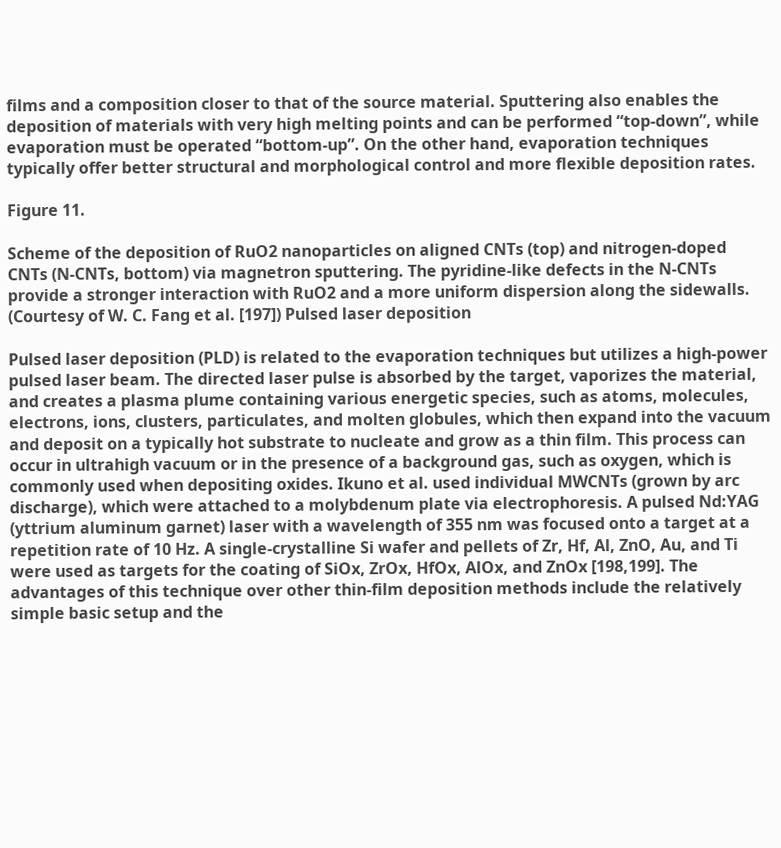films and a composition closer to that of the source material. Sputtering also enables the deposition of materials with very high melting points and can be performed “top-down”, while evaporation must be operated “bottom-up”. On the other hand, evaporation techniques typically offer better structural and morphological control and more flexible deposition rates.

Figure 11.

Scheme of the deposition of RuO2 nanoparticles on aligned CNTs (top) and nitrogen-doped CNTs (N-CNTs, bottom) via magnetron sputtering. The pyridine-like defects in the N-CNTs provide a stronger interaction with RuO2 and a more uniform dispersion along the sidewalls. (Courtesy of W. C. Fang et al. [197]) Pulsed laser deposition

Pulsed laser deposition (PLD) is related to the evaporation techniques but utilizes a high-power pulsed laser beam. The directed laser pulse is absorbed by the target, vaporizes the material, and creates a plasma plume containing various energetic species, such as atoms, molecules, electrons, ions, clusters, particulates, and molten globules, which then expand into the vacuum and deposit on a typically hot substrate to nucleate and grow as a thin film. This process can occur in ultrahigh vacuum or in the presence of a background gas, such as oxygen, which is commonly used when depositing oxides. Ikuno et al. used individual MWCNTs (grown by arc discharge), which were attached to a molybdenum plate via electrophoresis. A pulsed Nd:YAG (yttrium aluminum garnet) laser with a wavelength of 355 nm was focused onto a target at a repetition rate of 10 Hz. A single-crystalline Si wafer and pellets of Zr, Hf, Al, ZnO, Au, and Ti were used as targets for the coating of SiOx, ZrOx, HfOx, AlOx, and ZnOx [198,199]. The advantages of this technique over other thin-film deposition methods include the relatively simple basic setup and the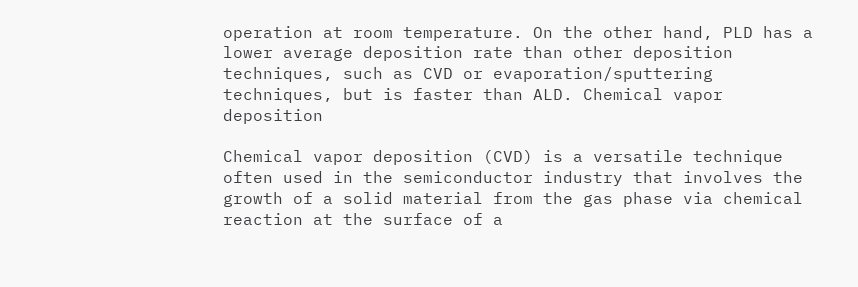operation at room temperature. On the other hand, PLD has a lower average deposition rate than other deposition techniques, such as CVD or evaporation/sputtering techniques, but is faster than ALD. Chemical vapor deposition

Chemical vapor deposition (CVD) is a versatile technique often used in the semiconductor industry that involves the growth of a solid material from the gas phase via chemical reaction at the surface of a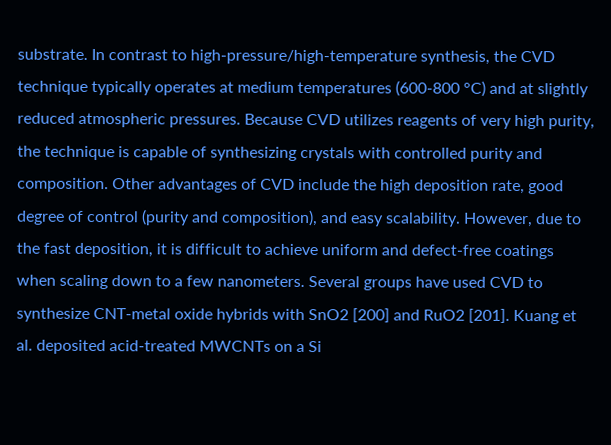substrate. In contrast to high-pressure/high-temperature synthesis, the CVD technique typically operates at medium temperatures (600-800 °C) and at slightly reduced atmospheric pressures. Because CVD utilizes reagents of very high purity, the technique is capable of synthesizing crystals with controlled purity and composition. Other advantages of CVD include the high deposition rate, good degree of control (purity and composition), and easy scalability. However, due to the fast deposition, it is difficult to achieve uniform and defect-free coatings when scaling down to a few nanometers. Several groups have used CVD to synthesize CNT-metal oxide hybrids with SnO2 [200] and RuO2 [201]. Kuang et al. deposited acid-treated MWCNTs on a Si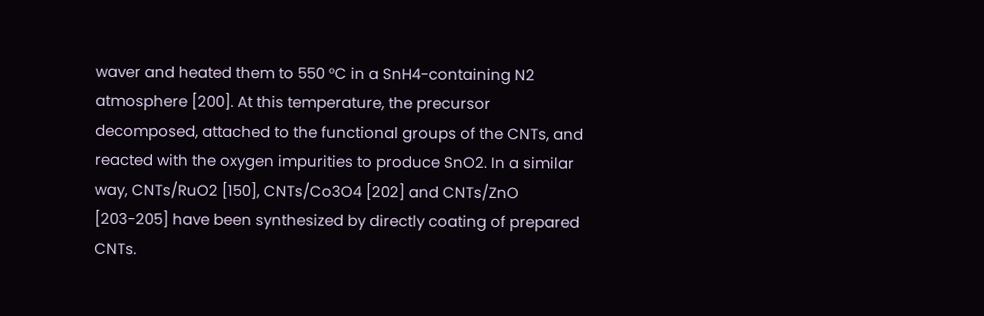waver and heated them to 550 °C in a SnH4-containing N2 atmosphere [200]. At this temperature, the precursor decomposed, attached to the functional groups of the CNTs, and reacted with the oxygen impurities to produce SnO2. In a similar way, CNTs/RuO2 [150], CNTs/Co3O4 [202] and CNTs/ZnO [203-205] have been synthesized by directly coating of prepared CNTs.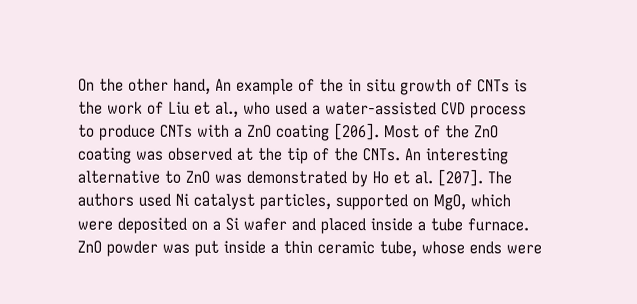On the other hand, An example of the in situ growth of CNTs is the work of Liu et al., who used a water-assisted CVD process to produce CNTs with a ZnO coating [206]. Most of the ZnO coating was observed at the tip of the CNTs. An interesting alternative to ZnO was demonstrated by Ho et al. [207]. The authors used Ni catalyst particles, supported on MgO, which were deposited on a Si wafer and placed inside a tube furnace. ZnO powder was put inside a thin ceramic tube, whose ends were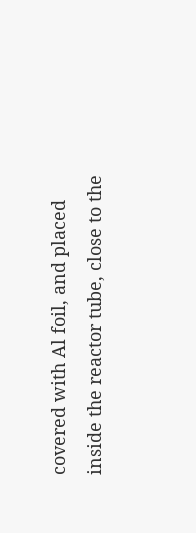covered with Al foil, and placed inside the reactor tube, close to the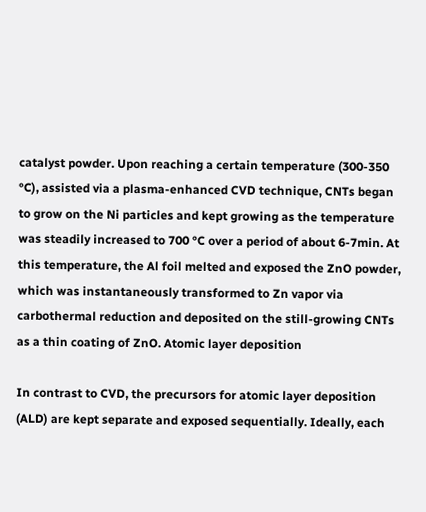catalyst powder. Upon reaching a certain temperature (300-350 °C), assisted via a plasma-enhanced CVD technique, CNTs began to grow on the Ni particles and kept growing as the temperature was steadily increased to 700 °C over a period of about 6-7min. At this temperature, the Al foil melted and exposed the ZnO powder, which was instantaneously transformed to Zn vapor via carbothermal reduction and deposited on the still-growing CNTs as a thin coating of ZnO. Atomic layer deposition

In contrast to CVD, the precursors for atomic layer deposition (ALD) are kept separate and exposed sequentially. Ideally, each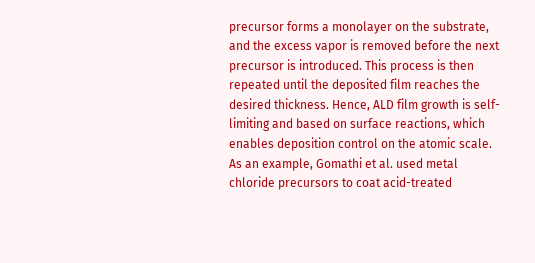precursor forms a monolayer on the substrate, and the excess vapor is removed before the next precursor is introduced. This process is then repeated until the deposited film reaches the desired thickness. Hence, ALD film growth is self-limiting and based on surface reactions, which enables deposition control on the atomic scale. As an example, Gomathi et al. used metal chloride precursors to coat acid-treated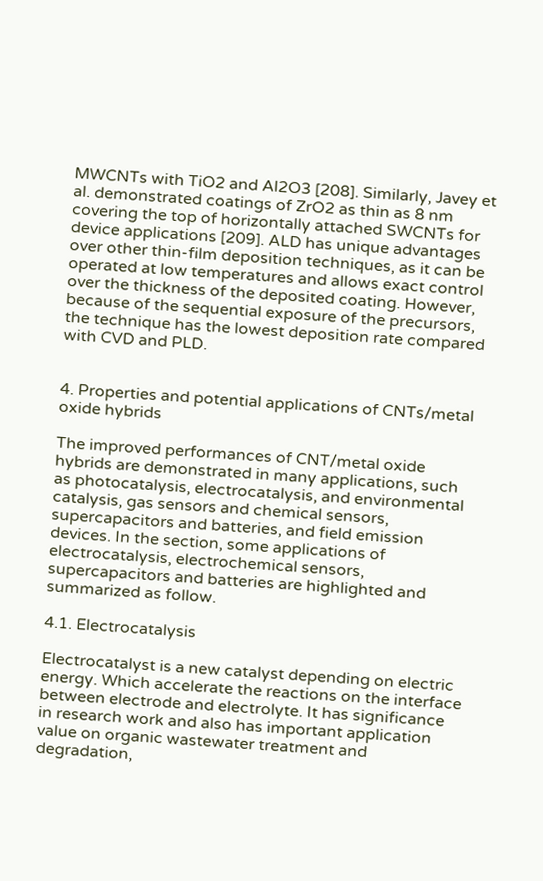MWCNTs with TiO2 and Al2O3 [208]. Similarly, Javey et al. demonstrated coatings of ZrO2 as thin as 8 nm covering the top of horizontally attached SWCNTs for device applications [209]. ALD has unique advantages over other thin-film deposition techniques, as it can be operated at low temperatures and allows exact control over the thickness of the deposited coating. However, because of the sequential exposure of the precursors, the technique has the lowest deposition rate compared with CVD and PLD.


4. Properties and potential applications of CNTs/metal oxide hybrids

The improved performances of CNT/metal oxide hybrids are demonstrated in many applications, such as photocatalysis, electrocatalysis, and environmental catalysis, gas sensors and chemical sensors, supercapacitors and batteries, and field emission devices. In the section, some applications of electrocatalysis, electrochemical sensors, supercapacitors and batteries are highlighted and summarized as follow.

4.1. Electrocatalysis

Electrocatalyst is a new catalyst depending on electric energy. Which accelerate the reactions on the interface between electrode and electrolyte. It has significance in research work and also has important application value on organic wastewater treatment and degradation,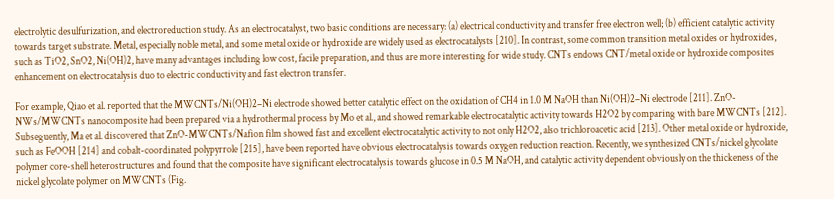electrolytic desulfurization, and electroreduction study. As an electrocatalyst, two basic conditions are necessary: (a) electrical conductivity and transfer free electron well; (b) efficient catalytic activity towards target substrate. Metal, especially noble metal, and some metal oxide or hydroxide are widely used as electrocatalysts [210]. In contrast, some common transition metal oxides or hydroxides, such as TiO2, SnO2, Ni(OH)2, have many advantages including low cost, facile preparation, and thus are more interesting for wide study. CNTs endows CNT/metal oxide or hydroxide composites enhancement on electrocatalysis duo to electric conductivity and fast electron transfer.

For example, Qiao et al. reported that the MWCNTs/Ni(OH)2–Ni electrode showed better catalytic effect on the oxidation of CH4 in 1.0 M NaOH than Ni(OH)2–Ni electrode [211]. ZnO-NWs/MWCNTs nanocomposite had been prepared via a hydrothermal process by Mo et al., and showed remarkable electrocatalytic activity towards H2O2 by comparing with bare MWCNTs [212]. Subseguently, Ma et al. discovered that ZnO-MWCNTs/Nafion film showed fast and excellent electrocatalytic activity to not only H2O2, also trichloroacetic acid [213]. Other metal oxide or hydroxide, such as FeOOH [214] and cobalt-coordinated polypyrrole [215], have been reported have obvious electrocatalysis towards oxygen reduction reaction. Recently, we synthesized CNTs/nickel glycolate polymer core-shell heterostructures and found that the composite have significant electrocatalysis towards glucose in 0.5 M NaOH, and catalytic activity dependent obviously on the thickeness of the nickel glycolate polymer on MWCNTs (Fig.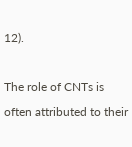12).

The role of CNTs is often attributed to their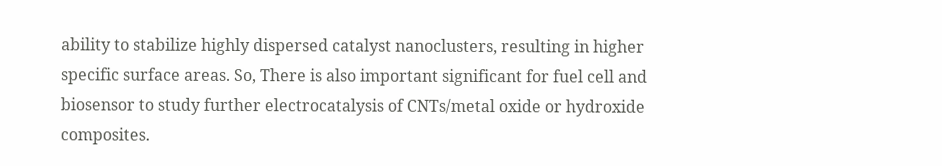ability to stabilize highly dispersed catalyst nanoclusters, resulting in higher specific surface areas. So, There is also important significant for fuel cell and biosensor to study further electrocatalysis of CNTs/metal oxide or hydroxide composites.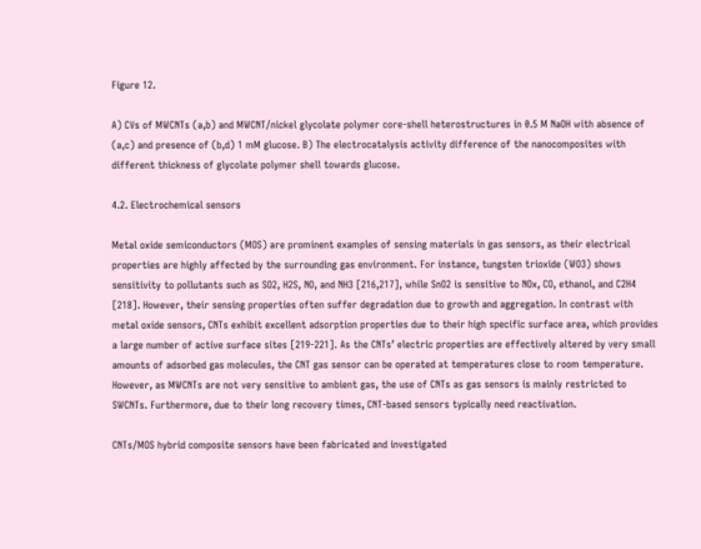Figure 12.

A) CVs of MWCNTs (a,b) and MWCNT/nickel glycolate polymer core-shell heterostructures in 0.5 M NaOH with absence of (a,c) and presence of (b,d) 1 mM glucose. B) The electrocatalysis activity difference of the nanocomposites with different thickness of glycolate polymer shell towards glucose.

4.2. Electrochemical sensors

Metal oxide semiconductors (MOS) are prominent examples of sensing materials in gas sensors, as their electrical properties are highly affected by the surrounding gas environment. For instance, tungsten trioxide (WO3) shows sensitivity to pollutants such as SO2, H2S, NO, and NH3 [216,217], while SnO2 is sensitive to NOx, CO, ethanol, and C2H4 [218]. However, their sensing properties often suffer degradation due to growth and aggregation. In contrast with metal oxide sensors, CNTs exhibit excellent adsorption properties due to their high specific surface area, which provides a large number of active surface sites [219-221]. As the CNTs’ electric properties are effectively altered by very small amounts of adsorbed gas molecules, the CNT gas sensor can be operated at temperatures close to room temperature. However, as MWCNTs are not very sensitive to ambient gas, the use of CNTs as gas sensors is mainly restricted to SWCNTs. Furthermore, due to their long recovery times, CNT-based sensors typically need reactivation.

CNTs/MOS hybrid composite sensors have been fabricated and investigated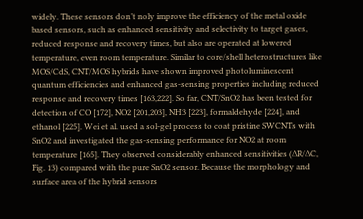widely. These sensors don’t noly improve the efficiency of the metal oxide based sensors, such as enhanced sensitivity and selectivity to target gases, reduced response and recovery times, but also are operated at lowered temperature, even room temperature. Similar to core/shell heterostructures like MOS/CdS, CNT/MOS hybrids have shown improved photoluminescent quantum efficiencies and enhanced gas-sensing properties including reduced response and recovery times [163,222]. So far, CNT/SnO2 has been tested for detection of CO [172], NO2 [201,203], NH3 [223], formaldehyde [224], and ethanol [225]. Wei et al. used a sol-gel process to coat pristine SWCNTs with SnO2 and investigated the gas-sensing performance for NO2 at room temperature [165]. They observed considerably enhanced sensitivities (∆R/∆C, Fig. 13) compared with the pure SnO2 sensor. Because the morphology and surface area of the hybrid sensors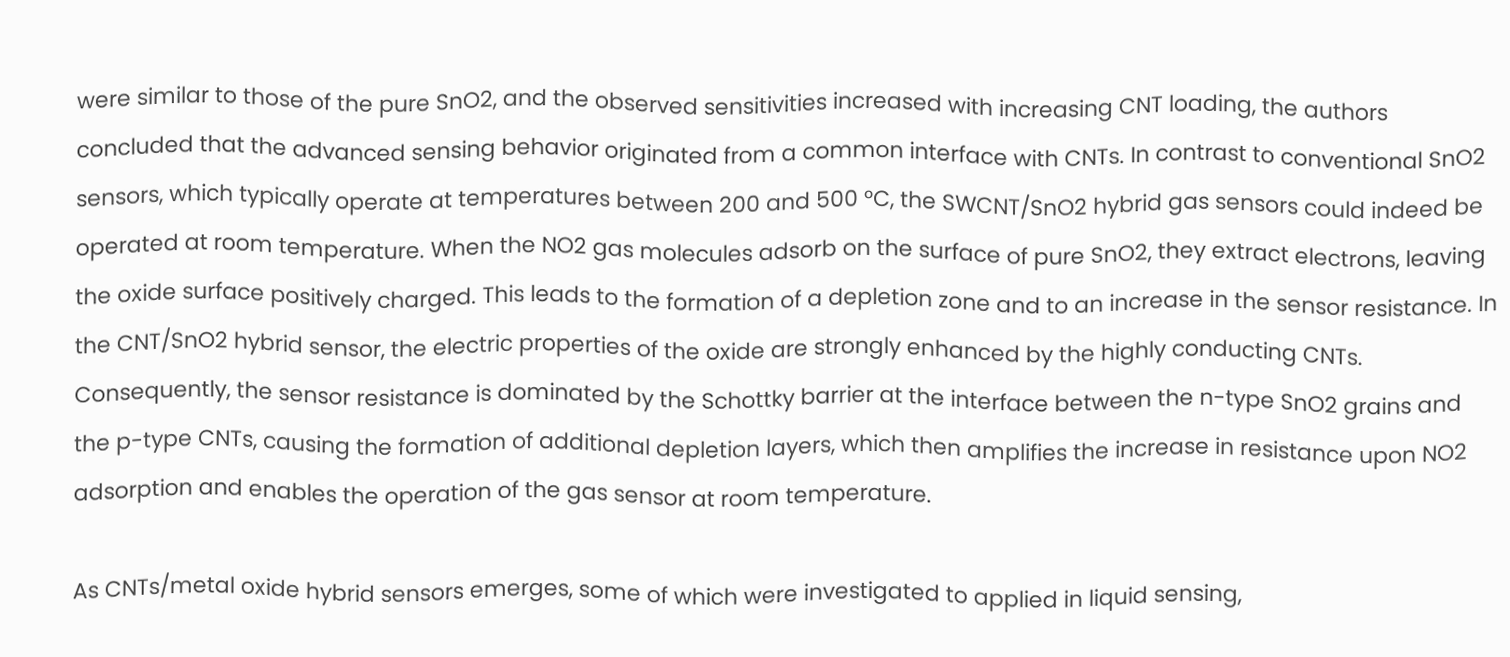were similar to those of the pure SnO2, and the observed sensitivities increased with increasing CNT loading, the authors concluded that the advanced sensing behavior originated from a common interface with CNTs. In contrast to conventional SnO2 sensors, which typically operate at temperatures between 200 and 500 °C, the SWCNT/SnO2 hybrid gas sensors could indeed be operated at room temperature. When the NO2 gas molecules adsorb on the surface of pure SnO2, they extract electrons, leaving the oxide surface positively charged. This leads to the formation of a depletion zone and to an increase in the sensor resistance. In the CNT/SnO2 hybrid sensor, the electric properties of the oxide are strongly enhanced by the highly conducting CNTs. Consequently, the sensor resistance is dominated by the Schottky barrier at the interface between the n-type SnO2 grains and the p-type CNTs, causing the formation of additional depletion layers, which then amplifies the increase in resistance upon NO2 adsorption and enables the operation of the gas sensor at room temperature.

As CNTs/metal oxide hybrid sensors emerges, some of which were investigated to applied in liquid sensing,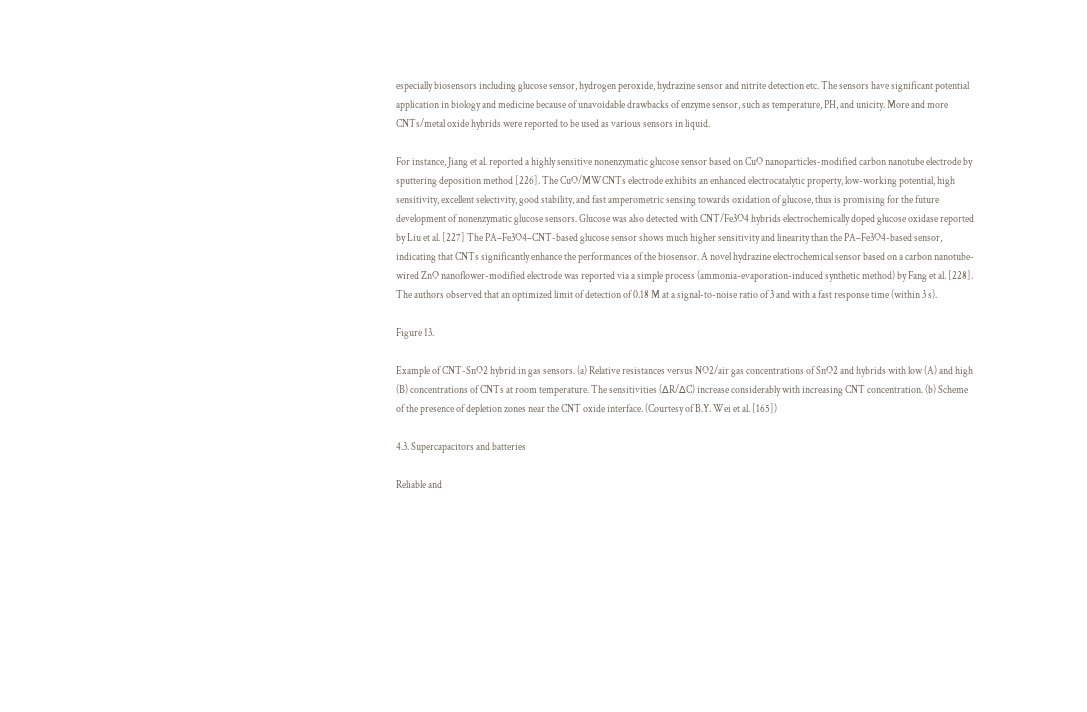especially biosensors including glucose sensor, hydrogen peroxide, hydrazine sensor and nitrite detection etc. The sensors have significant potential application in biology and medicine because of unavoidable drawbacks of enzyme sensor, such as temperature, PH, and unicity. More and more CNTs/metal oxide hybrids were reported to be used as various sensors in liquid.

For instance, Jiang et al. reported a highly sensitive nonenzymatic glucose sensor based on CuO nanoparticles-modified carbon nanotube electrode by sputtering deposition method [226]. The CuO/MWCNTs electrode exhibits an enhanced electrocatalytic property, low-working potential, high sensitivity, excellent selectivity, good stability, and fast amperometric sensing towards oxidation of glucose, thus is promising for the future development of nonenzymatic glucose sensors. Glucose was also detected with CNT/Fe3O4 hybrids electrochemically doped glucose oxidase reported by Liu et al. [227] The PA–Fe3O4–CNT-based glucose sensor shows much higher sensitivity and linearity than the PA–Fe3O4-based sensor, indicating that CNTs significantly enhance the performances of the biosensor. A novel hydrazine electrochemical sensor based on a carbon nanotube-wired ZnO nanoflower-modified electrode was reported via a simple process (ammonia-evaporation-induced synthetic method) by Fang et al. [228]. The authors observed that an optimized limit of detection of 0.18 M at a signal-to-noise ratio of 3 and with a fast response time (within 3 s).

Figure 13.

Example of CNT-SnO2 hybrid in gas sensors. (a) Relative resistances versus NO2/air gas concentrations of SnO2 and hybrids with low (A) and high (B) concentrations of CNTs at room temperature. The sensitivities (∆R/∆C) increase considerably with increasing CNT concentration. (b) Scheme of the presence of depletion zones near the CNT oxide interface. (Courtesy of B.Y. Wei et al. [165])

4.3. Supercapacitors and batteries

Reliable and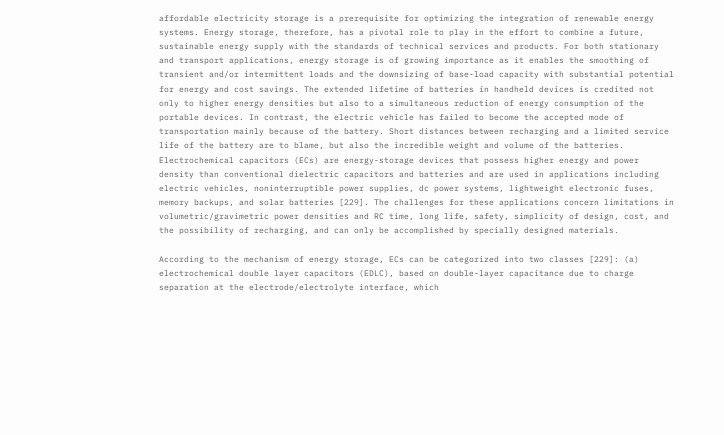affordable electricity storage is a prerequisite for optimizing the integration of renewable energy systems. Energy storage, therefore, has a pivotal role to play in the effort to combine a future, sustainable energy supply with the standards of technical services and products. For both stationary and transport applications, energy storage is of growing importance as it enables the smoothing of transient and/or intermittent loads and the downsizing of base-load capacity with substantial potential for energy and cost savings. The extended lifetime of batteries in handheld devices is credited not only to higher energy densities but also to a simultaneous reduction of energy consumption of the portable devices. In contrast, the electric vehicle has failed to become the accepted mode of transportation mainly because of the battery. Short distances between recharging and a limited service life of the battery are to blame, but also the incredible weight and volume of the batteries. Electrochemical capacitors (ECs) are energy-storage devices that possess higher energy and power density than conventional dielectric capacitors and batteries and are used in applications including electric vehicles, noninterruptible power supplies, dc power systems, lightweight electronic fuses, memory backups, and solar batteries [229]. The challenges for these applications concern limitations in volumetric/gravimetric power densities and RC time, long life, safety, simplicity of design, cost, and the possibility of recharging, and can only be accomplished by specially designed materials.

According to the mechanism of energy storage, ECs can be categorized into two classes [229]: (a) electrochemical double layer capacitors (EDLC), based on double-layer capacitance due to charge separation at the electrode/electrolyte interface, which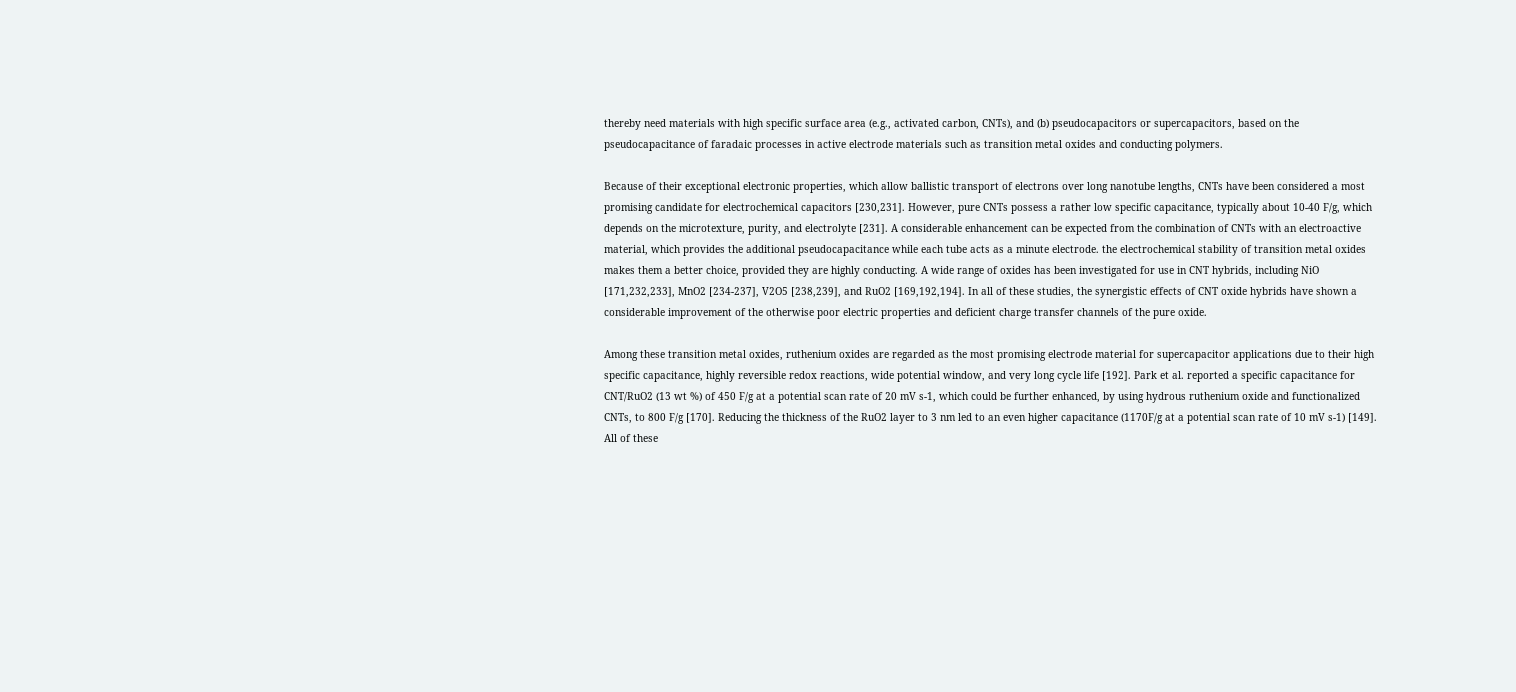thereby need materials with high specific surface area (e.g., activated carbon, CNTs), and (b) pseudocapacitors or supercapacitors, based on the pseudocapacitance of faradaic processes in active electrode materials such as transition metal oxides and conducting polymers.

Because of their exceptional electronic properties, which allow ballistic transport of electrons over long nanotube lengths, CNTs have been considered a most promising candidate for electrochemical capacitors [230,231]. However, pure CNTs possess a rather low specific capacitance, typically about 10-40 F/g, which depends on the microtexture, purity, and electrolyte [231]. A considerable enhancement can be expected from the combination of CNTs with an electroactive material, which provides the additional pseudocapacitance while each tube acts as a minute electrode. the electrochemical stability of transition metal oxides makes them a better choice, provided they are highly conducting. A wide range of oxides has been investigated for use in CNT hybrids, including NiO [171,232,233], MnO2 [234-237], V2O5 [238,239], and RuO2 [169,192,194]. In all of these studies, the synergistic effects of CNT oxide hybrids have shown a considerable improvement of the otherwise poor electric properties and deficient charge transfer channels of the pure oxide.

Among these transition metal oxides, ruthenium oxides are regarded as the most promising electrode material for supercapacitor applications due to their high specific capacitance, highly reversible redox reactions, wide potential window, and very long cycle life [192]. Park et al. reported a specific capacitance for CNT/RuO2 (13 wt %) of 450 F/g at a potential scan rate of 20 mV s-1, which could be further enhanced, by using hydrous ruthenium oxide and functionalized CNTs, to 800 F/g [170]. Reducing the thickness of the RuO2 layer to 3 nm led to an even higher capacitance (1170F/g at a potential scan rate of 10 mV s-1) [149]. All of these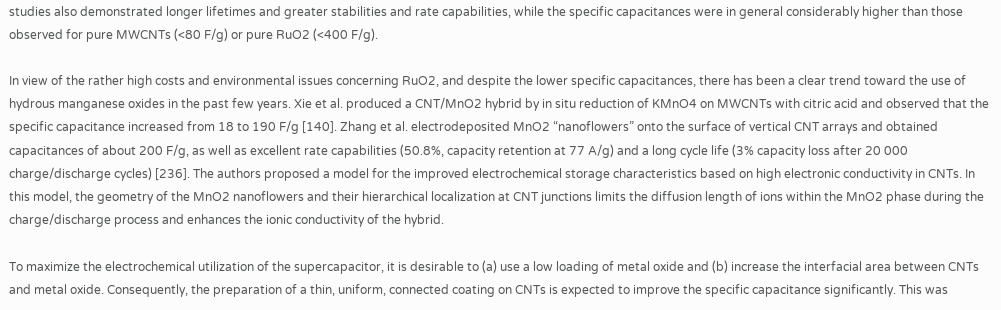studies also demonstrated longer lifetimes and greater stabilities and rate capabilities, while the specific capacitances were in general considerably higher than those observed for pure MWCNTs (<80 F/g) or pure RuO2 (<400 F/g).

In view of the rather high costs and environmental issues concerning RuO2, and despite the lower specific capacitances, there has been a clear trend toward the use of hydrous manganese oxides in the past few years. Xie et al. produced a CNT/MnO2 hybrid by in situ reduction of KMnO4 on MWCNTs with citric acid and observed that the specific capacitance increased from 18 to 190 F/g [140]. Zhang et al. electrodeposited MnO2 “nanoflowers” onto the surface of vertical CNT arrays and obtained capacitances of about 200 F/g, as well as excellent rate capabilities (50.8%, capacity retention at 77 A/g) and a long cycle life (3% capacity loss after 20 000 charge/discharge cycles) [236]. The authors proposed a model for the improved electrochemical storage characteristics based on high electronic conductivity in CNTs. In this model, the geometry of the MnO2 nanoflowers and their hierarchical localization at CNT junctions limits the diffusion length of ions within the MnO2 phase during the charge/discharge process and enhances the ionic conductivity of the hybrid.

To maximize the electrochemical utilization of the supercapacitor, it is desirable to (a) use a low loading of metal oxide and (b) increase the interfacial area between CNTs and metal oxide. Consequently, the preparation of a thin, uniform, connected coating on CNTs is expected to improve the specific capacitance significantly. This was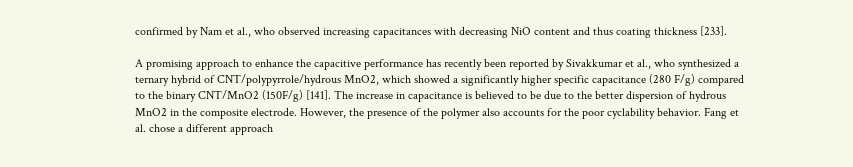confirmed by Nam et al., who observed increasing capacitances with decreasing NiO content and thus coating thickness [233].

A promising approach to enhance the capacitive performance has recently been reported by Sivakkumar et al., who synthesized a ternary hybrid of CNT/polypyrrole/hydrous MnO2, which showed a significantly higher specific capacitance (280 F/g) compared to the binary CNT/MnO2 (150F/g) [141]. The increase in capacitance is believed to be due to the better dispersion of hydrous MnO2 in the composite electrode. However, the presence of the polymer also accounts for the poor cyclability behavior. Fang et al. chose a different approach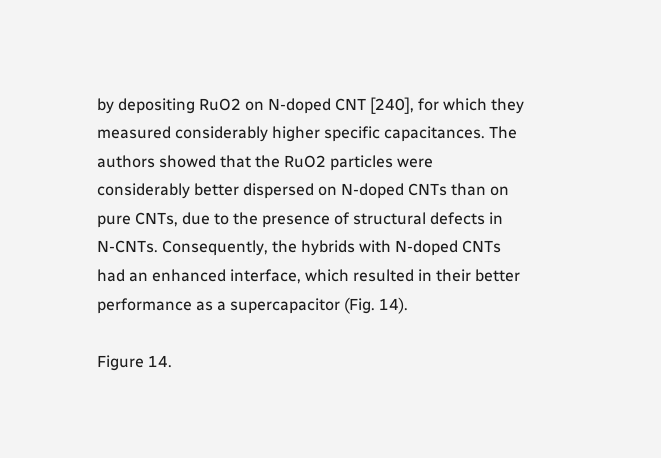by depositing RuO2 on N-doped CNT [240], for which they measured considerably higher specific capacitances. The authors showed that the RuO2 particles were considerably better dispersed on N-doped CNTs than on pure CNTs, due to the presence of structural defects in N-CNTs. Consequently, the hybrids with N-doped CNTs had an enhanced interface, which resulted in their better performance as a supercapacitor (Fig. 14).

Figure 14.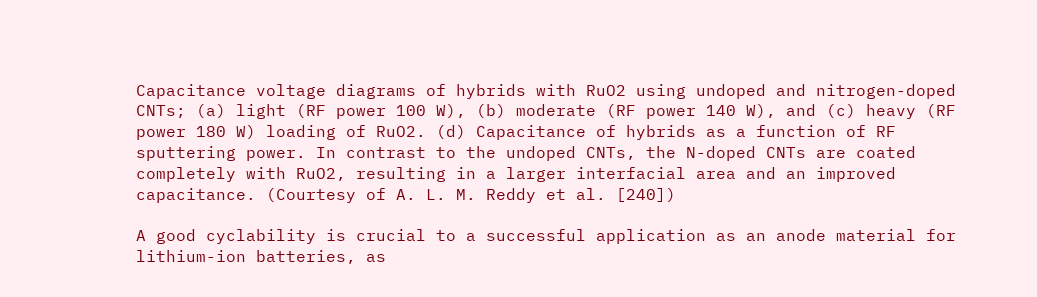Capacitance voltage diagrams of hybrids with RuO2 using undoped and nitrogen-doped CNTs; (a) light (RF power 100 W), (b) moderate (RF power 140 W), and (c) heavy (RF power 180 W) loading of RuO2. (d) Capacitance of hybrids as a function of RF sputtering power. In contrast to the undoped CNTs, the N-doped CNTs are coated completely with RuO2, resulting in a larger interfacial area and an improved capacitance. (Courtesy of A. L. M. Reddy et al. [240])

A good cyclability is crucial to a successful application as an anode material for lithium-ion batteries, as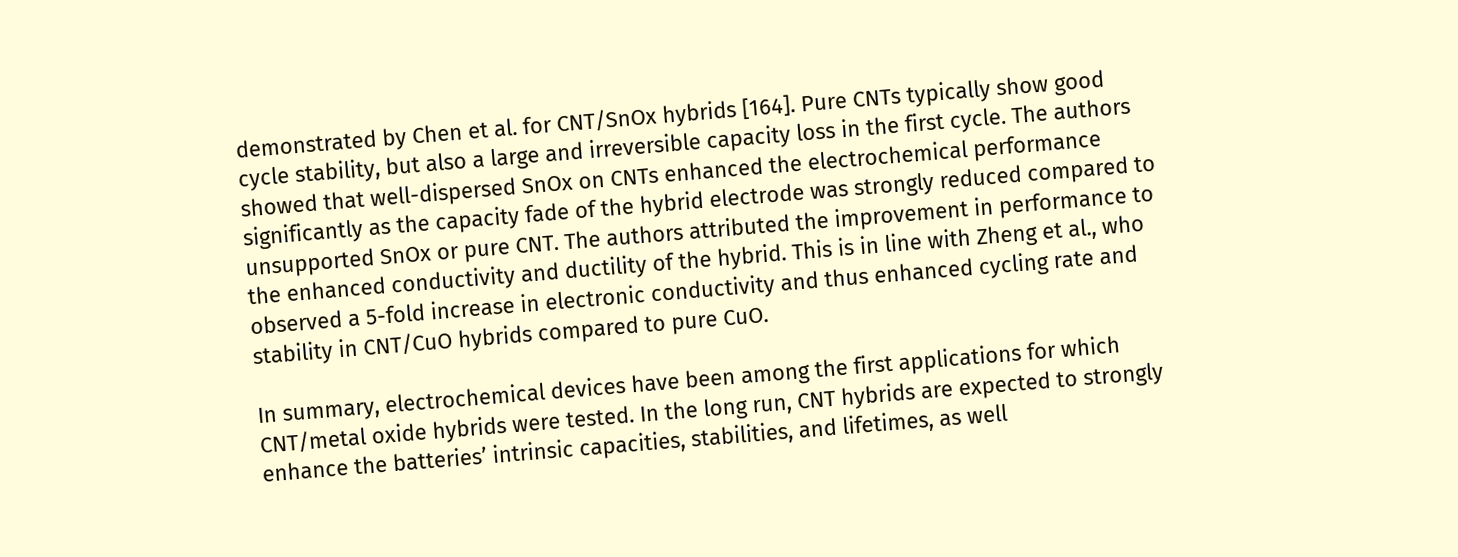demonstrated by Chen et al. for CNT/SnOx hybrids [164]. Pure CNTs typically show good cycle stability, but also a large and irreversible capacity loss in the first cycle. The authors showed that well-dispersed SnOx on CNTs enhanced the electrochemical performance significantly as the capacity fade of the hybrid electrode was strongly reduced compared to unsupported SnOx or pure CNT. The authors attributed the improvement in performance to the enhanced conductivity and ductility of the hybrid. This is in line with Zheng et al., who observed a 5-fold increase in electronic conductivity and thus enhanced cycling rate and stability in CNT/CuO hybrids compared to pure CuO.

In summary, electrochemical devices have been among the first applications for which CNT/metal oxide hybrids were tested. In the long run, CNT hybrids are expected to strongly enhance the batteries’ intrinsic capacities, stabilities, and lifetimes, as well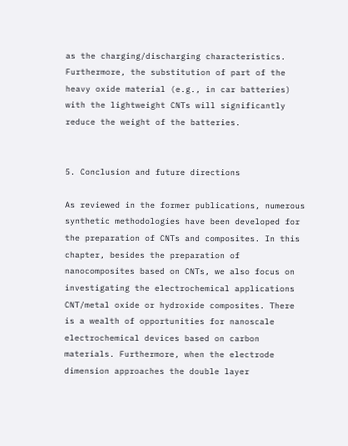as the charging/discharging characteristics. Furthermore, the substitution of part of the heavy oxide material (e.g., in car batteries) with the lightweight CNTs will significantly reduce the weight of the batteries.


5. Conclusion and future directions

As reviewed in the former publications, numerous synthetic methodologies have been developed for the preparation of CNTs and composites. In this chapter, besides the preparation of nanocomposites based on CNTs, we also focus on investigating the electrochemical applications CNT/metal oxide or hydroxide composites. There is a wealth of opportunities for nanoscale electrochemical devices based on carbon materials. Furthermore, when the electrode dimension approaches the double layer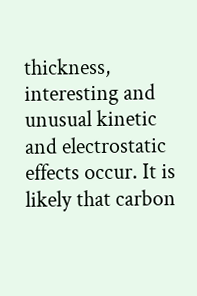thickness, interesting and unusual kinetic and electrostatic effects occur. It is likely that carbon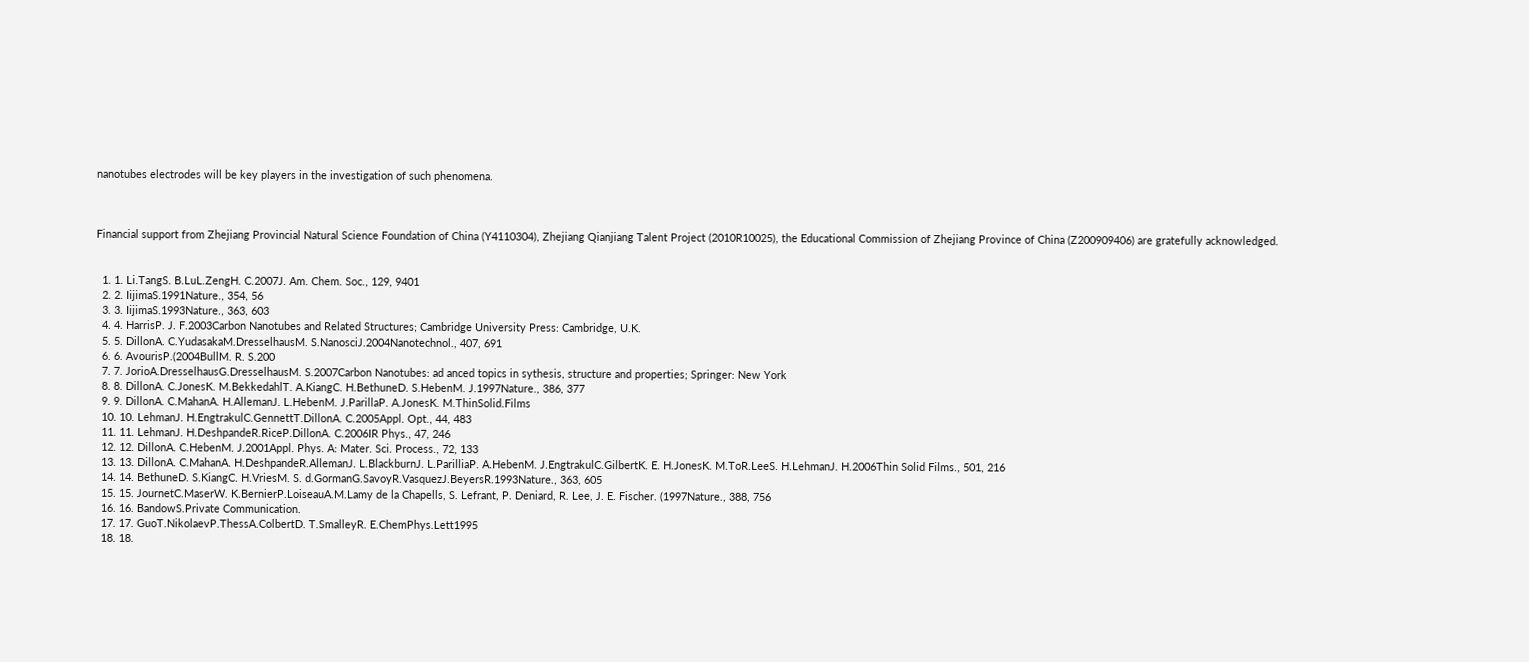nanotubes electrodes will be key players in the investigation of such phenomena.



Financial support from Zhejiang Provincial Natural Science Foundation of China (Y4110304), Zhejiang Qianjiang Talent Project (2010R10025), the Educational Commission of Zhejiang Province of China (Z200909406) are gratefully acknowledged.


  1. 1. Li.TangS. B.LuL.ZengH. C.2007J. Am. Chem. Soc., 129, 9401
  2. 2. IijimaS.1991Nature., 354, 56
  3. 3. IijimaS.1993Nature., 363, 603
  4. 4. HarrisP. J. F.2003Carbon Nanotubes and Related Structures; Cambridge University Press: Cambridge, U.K.
  5. 5. DillonA. C.YudasakaM.DresselhausM. S.NanosciJ.2004Nanotechnol., 407, 691
  6. 6. AvourisP.(2004BullM. R. S.200
  7. 7. JorioA.DresselhausG.DresselhausM. S.2007Carbon Nanotubes: ad anced topics in sythesis, structure and properties; Springer: New York
  8. 8. DillonA. C.JonesK. M.BekkedahlT. A.KiangC. H.BethuneD. S.HebenM. J.1997Nature., 386, 377
  9. 9. DillonA. C.MahanA. H.AllemanJ. L.HebenM. J.ParillaP. A.JonesK. M.ThinSolid.Films
  10. 10. LehmanJ. H.EngtrakulC.GennettT.DillonA. C.2005Appl. Opt., 44, 483
  11. 11. LehmanJ. H.DeshpandeR.RiceP.DillonA. C.2006IR Phys., 47, 246
  12. 12. DillonA. C.HebenM. J.2001Appl. Phys. A: Mater. Sci. Process., 72, 133
  13. 13. DillonA. C.MahanA. H.DeshpandeR.AllemanJ. L.BlackburnJ. L.ParilliaP. A.HebenM. J.EngtrakulC.GilbertK. E. H.JonesK. M.ToR.LeeS. H.LehmanJ. H.2006Thin Solid Films., 501, 216
  14. 14. BethuneD. S.KiangC. H.VriesM. S. d.GormanG.SavoyR.VasquezJ.BeyersR.1993Nature., 363, 605
  15. 15. JournetC.MaserW. K.BernierP.LoiseauA.M.Lamy de la Chapells, S. Lefrant, P. Deniard, R. Lee, J. E. Fischer. (1997Nature., 388, 756
  16. 16. BandowS.Private Communication.
  17. 17. GuoT.NikolaevP.ThessA.ColbertD. T.SmalleyR. E.ChemPhys.Lett1995
  18. 18.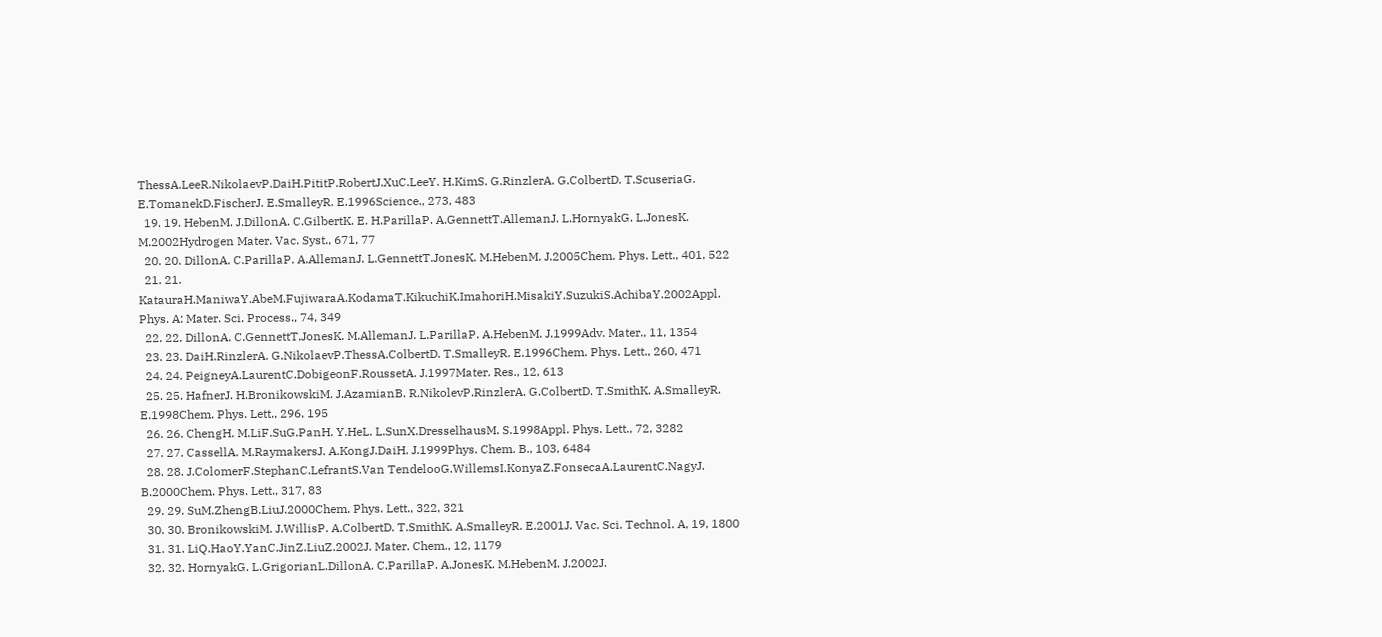ThessA.LeeR.NikolaevP.DaiH.PititP.RobertJ.XuC.LeeY. H.KimS. G.RinzlerA. G.ColbertD. T.ScuseriaG. E.TomanekD.FischerJ. E.SmalleyR. E.1996Science., 273, 483
  19. 19. HebenM. J.DillonA. C.GilbertK. E. H.ParillaP. A.GennettT.AllemanJ. L.HornyakG. L.JonesK. M.2002Hydrogen Mater. Vac. Syst., 671, 77
  20. 20. DillonA. C.ParillaP. A.AllemanJ. L.GennettT.JonesK. M.HebenM. J.2005Chem. Phys. Lett., 401, 522
  21. 21. KatauraH.ManiwaY.AbeM.FujiwaraA.KodamaT.KikuchiK.ImahoriH.MisakiY.SuzukiS.AchibaY.2002Appl. Phys. A: Mater. Sci. Process., 74, 349
  22. 22. DillonA. C.GennettT.JonesK. M.AllemanJ. L.ParillaP. A.HebenM. J.1999Adv. Mater., 11, 1354
  23. 23. DaiH.RinzlerA. G.NikolaevP.ThessA.ColbertD. T.SmalleyR. E.1996Chem. Phys. Lett., 260, 471
  24. 24. PeigneyA.LaurentC.DobigeonF.RoussetA. J.1997Mater. Res., 12, 613
  25. 25. HafnerJ. H.BronikowskiM. J.AzamianB. R.NikolevP.RinzlerA. G.ColbertD. T.SmithK. A.SmalleyR. E.1998Chem. Phys. Lett., 296, 195
  26. 26. ChengH. M.LiF.SuG.PanH. Y.HeL. L.SunX.DresselhausM. S.1998Appl. Phys. Lett., 72, 3282
  27. 27. CassellA. M.RaymakersJ. A.KongJ.DaiH. J.1999Phys. Chem. B., 103, 6484
  28. 28. J.ColomerF.StephanC.LefrantS.Van TendelooG.WillemsI.KonyaZ.FonsecaA.LaurentC.NagyJ. B.2000Chem. Phys. Lett., 317, 83
  29. 29. SuM.ZhengB.LiuJ.2000Chem. Phys. Lett., 322, 321
  30. 30. BronikowskiM. J.WillisP. A.ColbertD. T.SmithK. A.SmalleyR. E.2001J. Vac. Sci. Technol. A, 19, 1800
  31. 31. LiQ.HaoY.YanC.JinZ.LiuZ.2002J. Mater. Chem., 12, 1179
  32. 32. HornyakG. L.GrigorianL.DillonA. C.ParillaP. A.JonesK. M.HebenM. J.2002J.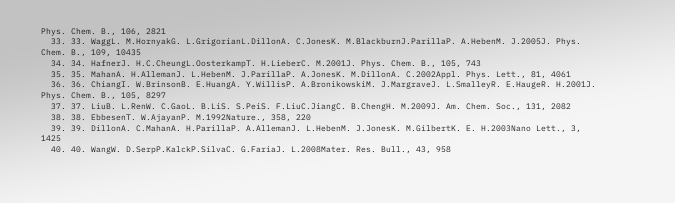Phys. Chem. B., 106, 2821
  33. 33. WaggL. M.HornyakG. L.GrigorianL.DillonA. C.JonesK. M.BlackburnJ.ParillaP. A.HebenM. J.2005J. Phys. Chem. B., 109, 10435
  34. 34. HafnerJ. H.C.CheungL.OosterkampT. H.LieberC. M.2001J. Phys. Chem. B., 105, 743
  35. 35. MahanA. H.AllemanJ. L.HebenM. J.ParillaP. A.JonesK. M.DillonA. C.2002Appl. Phys. Lett., 81, 4061
  36. 36. ChiangI. W.BrinsonB. E.HuangA. Y.WillisP. A.BronikowskiM. J.MargraveJ. L.SmalleyR. E.HaugeR. H.2001J. Phys. Chem. B., 105, 8297
  37. 37. LiuB. L.RenW. C.GaoL. B.LiS. S.PeiS. F.LiuC.JiangC. B.ChengH. M.2009J. Am. Chem. Soc., 131, 2082
  38. 38. EbbesenT. W.AjayanP. M.1992Nature., 358, 220
  39. 39. DillonA. C.MahanA. H.ParillaP. A.AllemanJ. L.HebenM. J.JonesK. M.GilbertK. E. H.2003Nano Lett., 3, 1425
  40. 40. WangW. D.SerpP.KalckP.SilvaC. G.FariaJ. L.2008Mater. Res. Bull., 43, 958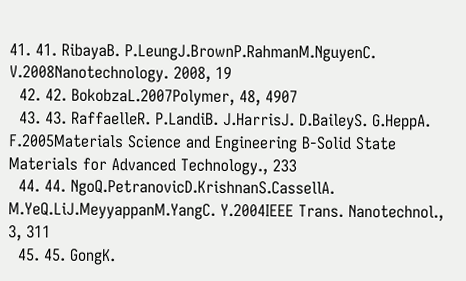41. 41. RibayaB. P.LeungJ.BrownP.RahmanM.NguyenC. V.2008Nanotechnology. 2008, 19
  42. 42. BokobzaL.2007Polymer, 48, 4907
  43. 43. RaffaelleR. P.LandiB. J.HarrisJ. D.BaileyS. G.HeppA. F.2005Materials Science and Engineering B-Solid State Materials for Advanced Technology., 233
  44. 44. NgoQ.PetranovicD.KrishnanS.CassellA. M.YeQ.LiJ.MeyyappanM.YangC. Y.2004IEEE Trans. Nanotechnol., 3, 311
  45. 45. GongK.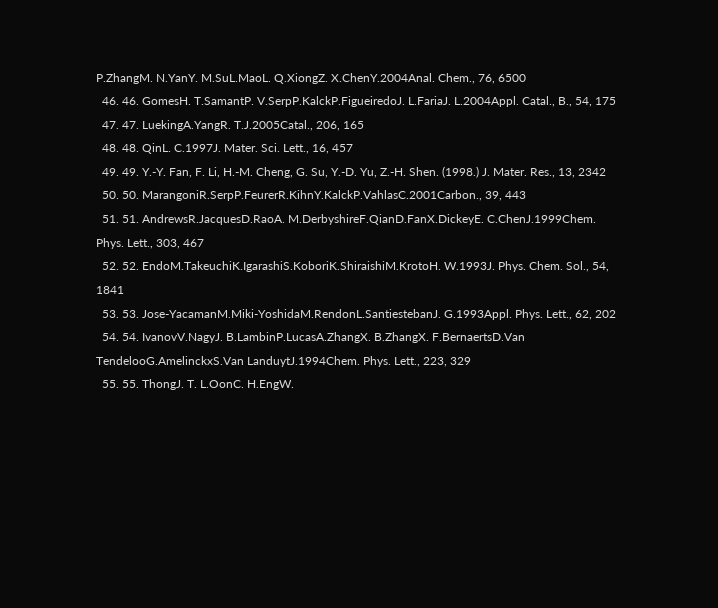P.ZhangM. N.YanY. M.SuL.MaoL. Q.XiongZ. X.ChenY.2004Anal. Chem., 76, 6500
  46. 46. GomesH. T.SamantP. V.SerpP.KalckP.FigueiredoJ. L.FariaJ. L.2004Appl. Catal., B., 54, 175
  47. 47. LuekingA.YangR. T.J.2005Catal., 206, 165
  48. 48. QinL. C.1997J. Mater. Sci. Lett., 16, 457
  49. 49. Y.-Y. Fan, F. Li, H.-M. Cheng, G. Su, Y.-D. Yu, Z.-H. Shen. (1998.) J. Mater. Res., 13, 2342
  50. 50. MarangoniR.SerpP.FeurerR.KihnY.KalckP.VahlasC.2001Carbon., 39, 443
  51. 51. AndrewsR.JacquesD.RaoA. M.DerbyshireF.QianD.FanX.DickeyE. C.ChenJ.1999Chem. Phys. Lett., 303, 467
  52. 52. EndoM.TakeuchiK.IgarashiS.KoboriK.ShiraishiM.KrotoH. W.1993J. Phys. Chem. Sol., 54, 1841
  53. 53. Jose-YacamanM.Miki-YoshidaM.RendonL.SantiestebanJ. G.1993Appl. Phys. Lett., 62, 202
  54. 54. IvanovV.NagyJ. B.LambinP.LucasA.ZhangX. B.ZhangX. F.BernaertsD.Van TendelooG.AmelinckxS.Van LanduytJ.1994Chem. Phys. Lett., 223, 329
  55. 55. ThongJ. T. L.OonC. H.EngW.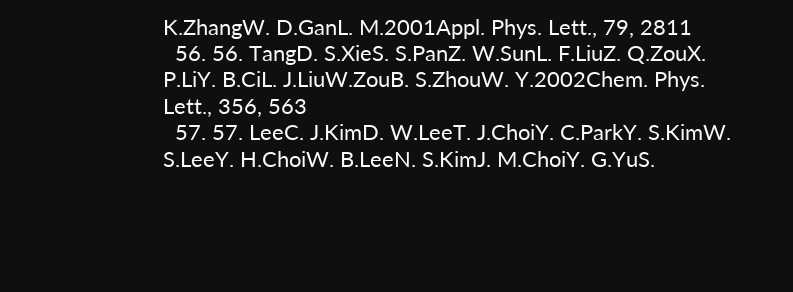K.ZhangW. D.GanL. M.2001Appl. Phys. Lett., 79, 2811
  56. 56. TangD. S.XieS. S.PanZ. W.SunL. F.LiuZ. Q.ZouX. P.LiY. B.CiL. J.LiuW.ZouB. S.ZhouW. Y.2002Chem. Phys. Lett., 356, 563
  57. 57. LeeC. J.KimD. W.LeeT. J.ChoiY. C.ParkY. S.KimW. S.LeeY. H.ChoiW. B.LeeN. S.KimJ. M.ChoiY. G.YuS.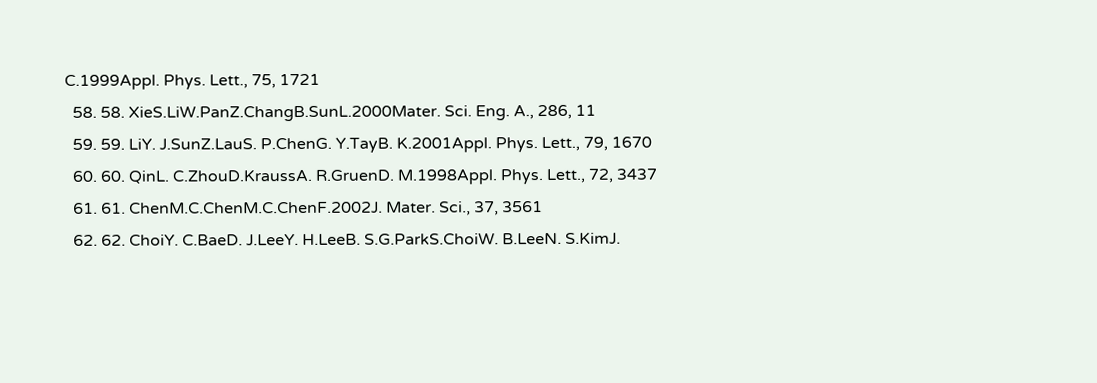C.1999Appl. Phys. Lett., 75, 1721
  58. 58. XieS.LiW.PanZ.ChangB.SunL.2000Mater. Sci. Eng. A., 286, 11
  59. 59. LiY. J.SunZ.LauS. P.ChenG. Y.TayB. K.2001Appl. Phys. Lett., 79, 1670
  60. 60. QinL. C.ZhouD.KraussA. R.GruenD. M.1998Appl. Phys. Lett., 72, 3437
  61. 61. ChenM.C.ChenM.C.ChenF.2002J. Mater. Sci., 37, 3561
  62. 62. ChoiY. C.BaeD. J.LeeY. H.LeeB. S.G.ParkS.ChoiW. B.LeeN. S.KimJ.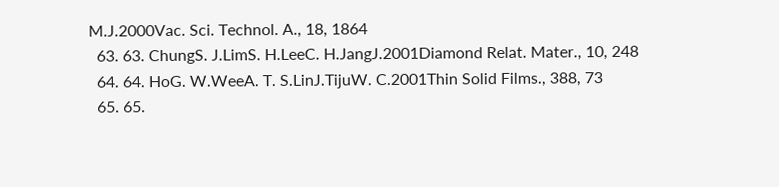M.J.2000Vac. Sci. Technol. A., 18, 1864
  63. 63. ChungS. J.LimS. H.LeeC. H.JangJ.2001Diamond Relat. Mater., 10, 248
  64. 64. HoG. W.WeeA. T. S.LinJ.TijuW. C.2001Thin Solid Films., 388, 73
  65. 65.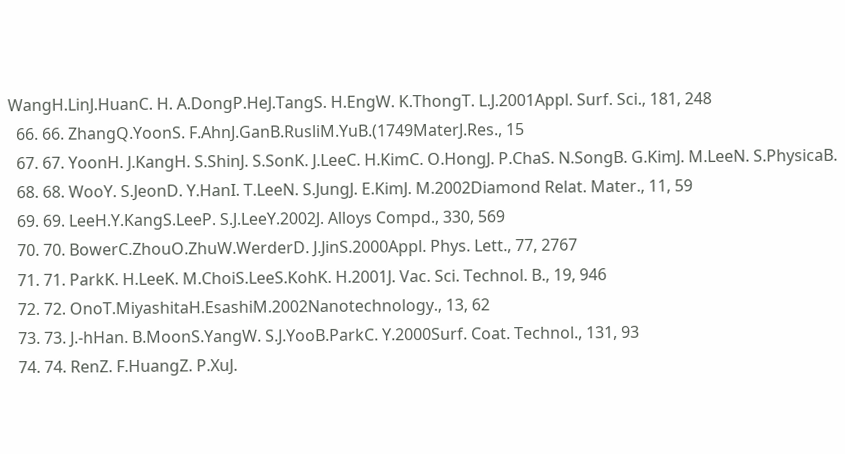WangH.LinJ.HuanC. H. A.DongP.HeJ.TangS. H.EngW. K.ThongT. L.J.2001Appl. Surf. Sci., 181, 248
  66. 66. ZhangQ.YoonS. F.AhnJ.GanB.RusliM.YuB.(1749MaterJ.Res., 15
  67. 67. YoonH. J.KangH. S.ShinJ. S.SonK. J.LeeC. H.KimC. O.HongJ. P.ChaS. N.SongB. G.KimJ. M.LeeN. S.PhysicaB.
  68. 68. WooY. S.JeonD. Y.HanI. T.LeeN. S.JungJ. E.KimJ. M.2002Diamond Relat. Mater., 11, 59
  69. 69. LeeH.Y.KangS.LeeP. S.J.LeeY.2002J. Alloys Compd., 330, 569
  70. 70. BowerC.ZhouO.ZhuW.WerderD. J.JinS.2000Appl. Phys. Lett., 77, 2767
  71. 71. ParkK. H.LeeK. M.ChoiS.LeeS.KohK. H.2001J. Vac. Sci. Technol. B., 19, 946
  72. 72. OnoT.MiyashitaH.EsashiM.2002Nanotechnology., 13, 62
  73. 73. J.-hHan. B.MoonS.YangW. S.J.YooB.ParkC. Y.2000Surf. Coat. Technol., 131, 93
  74. 74. RenZ. F.HuangZ. P.XuJ.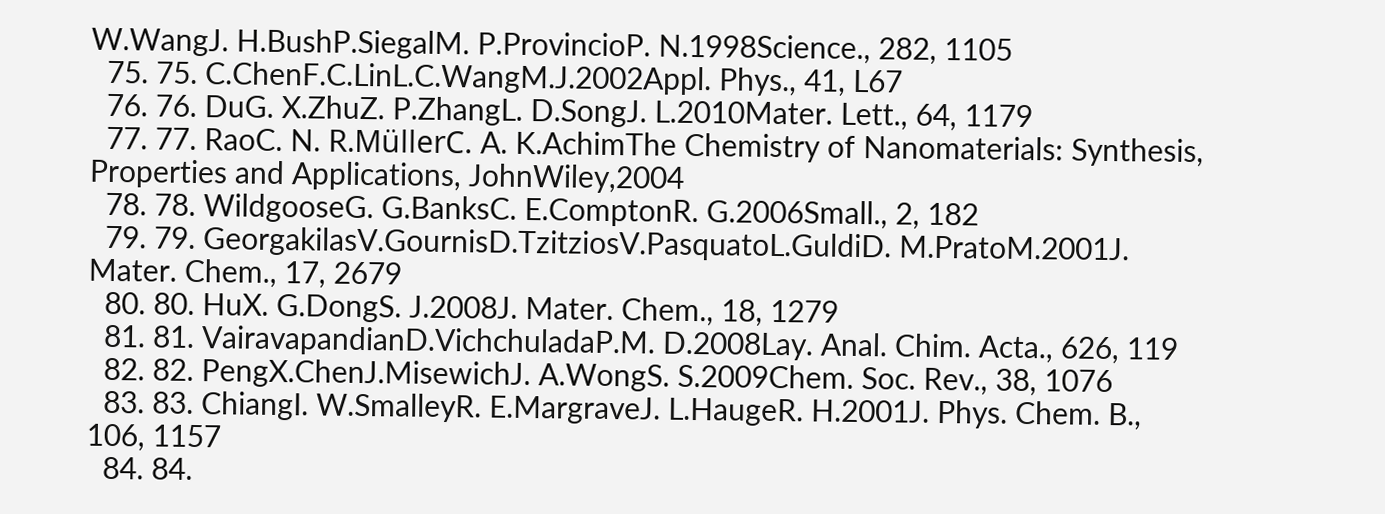W.WangJ. H.BushP.SiegalM. P.ProvincioP. N.1998Science., 282, 1105
  75. 75. C.ChenF.C.LinL.C.WangM.J.2002Appl. Phys., 41, L67
  76. 76. DuG. X.ZhuZ. P.ZhangL. D.SongJ. L.2010Mater. Lett., 64, 1179
  77. 77. RaoC. N. R.MüllerC. A. K.AchimThe Chemistry of Nanomaterials: Synthesis, Properties and Applications, JohnWiley,2004
  78. 78. WildgooseG. G.BanksC. E.ComptonR. G.2006Small., 2, 182
  79. 79. GeorgakilasV.GournisD.TzitziosV.PasquatoL.GuldiD. M.PratoM.2001J. Mater. Chem., 17, 2679
  80. 80. HuX. G.DongS. J.2008J. Mater. Chem., 18, 1279
  81. 81. VairavapandianD.VichchuladaP.M. D.2008Lay. Anal. Chim. Acta., 626, 119
  82. 82. PengX.ChenJ.MisewichJ. A.WongS. S.2009Chem. Soc. Rev., 38, 1076
  83. 83. ChiangI. W.SmalleyR. E.MargraveJ. L.HaugeR. H.2001J. Phys. Chem. B., 106, 1157
  84. 84.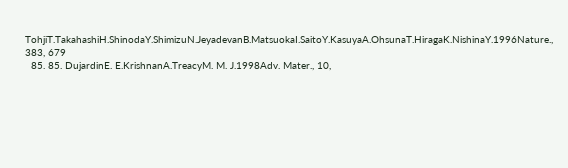TohjiT.TakahashiH.ShinodaY.ShimizuN.JeyadevanB.MatsuokaI.SaitoY.KasuyaA.OhsunaT.HiragaK.NishinaY.1996Nature., 383, 679
  85. 85. DujardinE. E.KrishnanA.TreacyM. M. J.1998Adv. Mater., 10,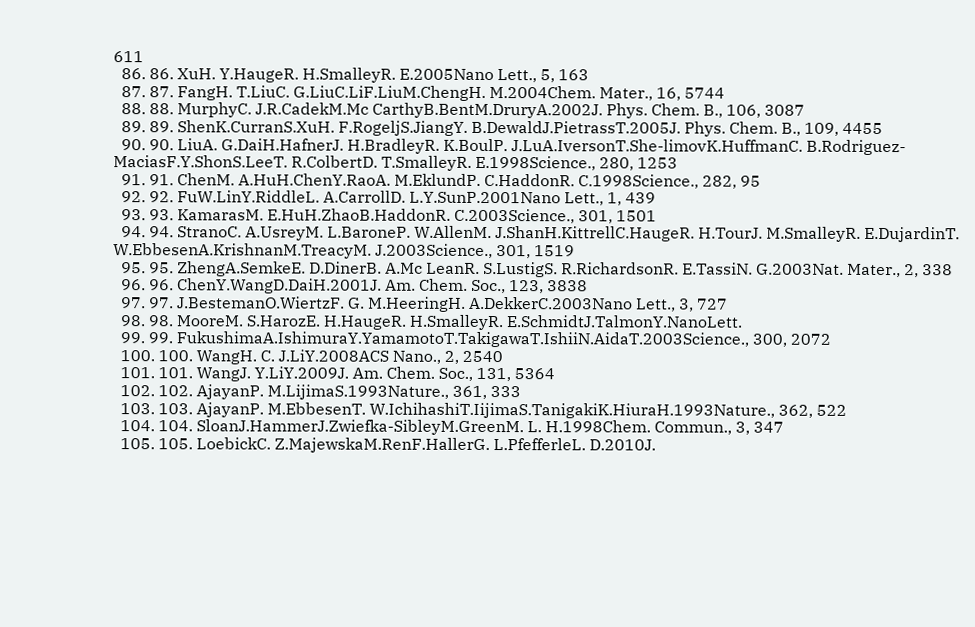611
  86. 86. XuH. Y.HaugeR. H.SmalleyR. E.2005Nano Lett., 5, 163
  87. 87. FangH. T.LiuC. G.LiuC.LiF.LiuM.ChengH. M.2004Chem. Mater., 16, 5744
  88. 88. MurphyC. J.R.CadekM.Mc CarthyB.BentM.DruryA.2002J. Phys. Chem. B., 106, 3087
  89. 89. ShenK.CurranS.XuH. F.RogeljS.JiangY. B.DewaldJ.PietrassT.2005J. Phys. Chem. B., 109, 4455
  90. 90. LiuA. G.DaiH.HafnerJ. H.BradleyR. K.BoulP. J.LuA.IversonT.She-limovK.HuffmanC. B.Rodriguez-MaciasF.Y.ShonS.LeeT. R.ColbertD. T.SmalleyR. E.1998Science., 280, 1253
  91. 91. ChenM. A.HuH.ChenY.RaoA. M.EklundP. C.HaddonR. C.1998Science., 282, 95
  92. 92. FuW.LinY.RiddleL. A.CarrollD. L.Y.SunP.2001Nano Lett., 1, 439
  93. 93. KamarasM. E.HuH.ZhaoB.HaddonR. C.2003Science., 301, 1501
  94. 94. StranoC. A.UsreyM. L.BaroneP. W.AllenM. J.ShanH.KittrellC.HaugeR. H.TourJ. M.SmalleyR. E.DujardinT. W.EbbesenA.KrishnanM.TreacyM. J.2003Science., 301, 1519
  95. 95. ZhengA.SemkeE. D.DinerB. A.Mc LeanR. S.LustigS. R.RichardsonR. E.TassiN. G.2003Nat. Mater., 2, 338
  96. 96. ChenY.WangD.DaiH.2001J. Am. Chem. Soc., 123, 3838
  97. 97. J.BestemanO.WiertzF. G. M.HeeringH. A.DekkerC.2003Nano Lett., 3, 727
  98. 98. MooreM. S.HarozE. H.HaugeR. H.SmalleyR. E.SchmidtJ.TalmonY.NanoLett.
  99. 99. FukushimaA.IshimuraY.YamamotoT.TakigawaT.IshiiN.AidaT.2003Science., 300, 2072
  100. 100. WangH. C. J.LiY.2008ACS Nano., 2, 2540
  101. 101. WangJ. Y.LiY.2009J. Am. Chem. Soc., 131, 5364
  102. 102. AjayanP. M.LijimaS.1993Nature., 361, 333
  103. 103. AjayanP. M.EbbesenT. W.IchihashiT.IijimaS.TanigakiK.HiuraH.1993Nature., 362, 522
  104. 104. SloanJ.HammerJ.Zwiefka-SibleyM.GreenM. L. H.1998Chem. Commun., 3, 347
  105. 105. LoebickC. Z.MajewskaM.RenF.HallerG. L.PfefferleL. D.2010J.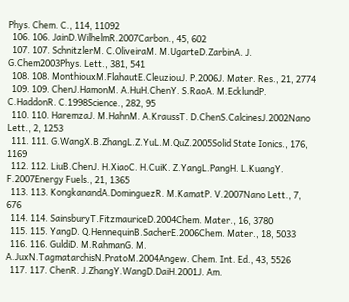Phys. Chem. C., 114, 11092
  106. 106. JainD.WilhelmR.2007Carbon., 45, 602
  107. 107. SchnitzlerM. C.OliveiraM. M.UgarteD.ZarbinA. J. G.Chem2003Phys. Lett., 381, 541
  108. 108. MonthiouxM.FlahautE.CleuziouJ. P.2006J. Mater. Res., 21, 2774
  109. 109. ChenJ.HamonM. A.HuH.ChenY. S.RaoA. M.EcklundP. C.HaddonR. C.1998Science., 282, 95
  110. 110. HaremzaJ. M.HahnM. A.KraussT. D.ChenS.CalcinesJ.2002Nano Lett., 2, 1253
  111. 111. G.WangX.B.ZhangL.Z.YuL.M.QuZ.2005Solid State Ionics., 176, 1169
  112. 112. LiuB.ChenJ. H.XiaoC. H.CuiK. Z.YangL.PangH. L.KuangY. F.2007Energy Fuels., 21, 1365
  113. 113. KongkanandA.DominguezR. M.KamatP. V.2007Nano Lett., 7, 676
  114. 114. SainsburyT.FitzmauriceD.2004Chem. Mater., 16, 3780
  115. 115. YangD. Q.HennequinB.SacherE.2006Chem. Mater., 18, 5033
  116. 116. GuldiD. M.RahmanG. M. A.JuxN.TagmatarchisN.PratoM.2004Angew. Chem. Int. Ed., 43, 5526
  117. 117. ChenR. J.ZhangY.WangD.DaiH.2001J. Am.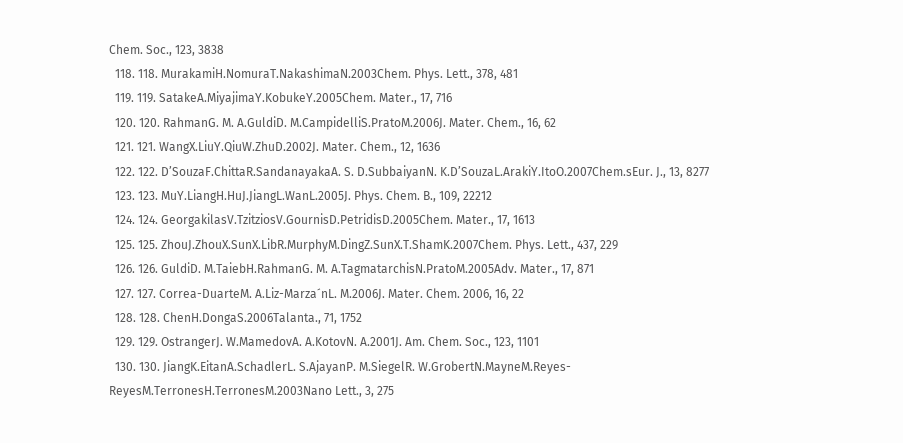Chem. Soc., 123, 3838
  118. 118. MurakamiH.NomuraT.NakashimaN.2003Chem. Phys. Lett., 378, 481
  119. 119. SatakeA.MiyajimaY.KobukeY.2005Chem. Mater., 17, 716
  120. 120. RahmanG. M. A.GuldiD. M.CampidelliS.PratoM.2006J. Mater. Chem., 16, 62
  121. 121. WangX.LiuY.QiuW.ZhuD.2002J. Mater. Chem., 12, 1636
  122. 122. D’SouzaF.ChittaR.SandanayakaA. S. D.SubbaiyanN. K.D’SouzaL.ArakiY.ItoO.2007Chem.sEur. J., 13, 8277
  123. 123. MuY.LiangH.HuJ.JiangL.WanL.2005J. Phys. Chem. B., 109, 22212
  124. 124. GeorgakilasV.TzitziosV.GournisD.PetridisD.2005Chem. Mater., 17, 1613
  125. 125. ZhouJ.ZhouX.SunX.LibR.MurphyM.DingZ.SunX.T.ShamK.2007Chem. Phys. Lett., 437, 229
  126. 126. GuldiD. M.TaiebH.RahmanG. M. A.TagmatarchisN.PratoM.2005Adv. Mater., 17, 871
  127. 127. Correa-DuarteM. A.Liz-Marza´nL. M.2006J. Mater. Chem. 2006, 16, 22
  128. 128. ChenH.DongaS.2006Talanta., 71, 1752
  129. 129. OstrangerJ. W.MamedovA. A.KotovN. A.2001J. Am. Chem. Soc., 123, 1101
  130. 130. JiangK.EitanA.SchadlerL. S.AjayanP. M.SiegelR. W.GrobertN.MayneM.Reyes-ReyesM.TerronesH.TerronesM.2003Nano Lett., 3, 275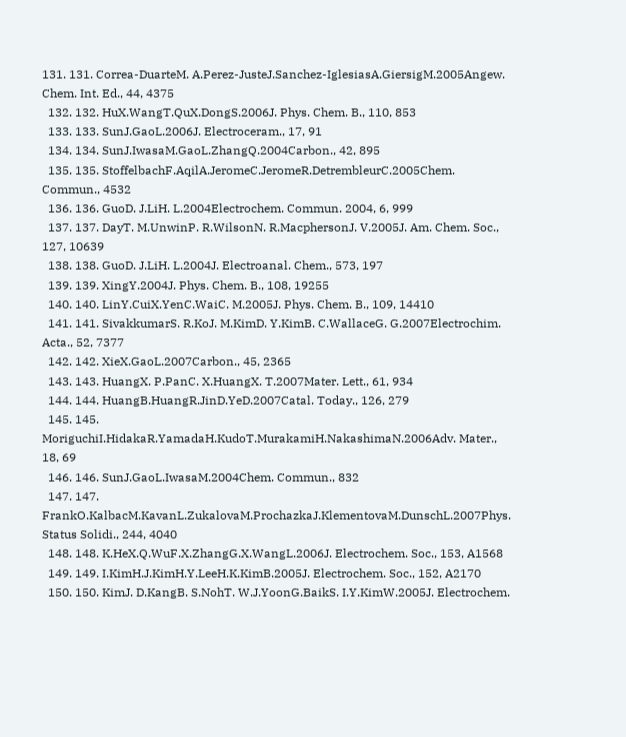131. 131. Correa-DuarteM. A.Perez-JusteJ.Sanchez-IglesiasA.GiersigM.2005Angew. Chem. Int. Ed., 44, 4375
  132. 132. HuX.WangT.QuX.DongS.2006J. Phys. Chem. B., 110, 853
  133. 133. SunJ.GaoL.2006J. Electroceram., 17, 91
  134. 134. SunJ.IwasaM.GaoL.ZhangQ.2004Carbon., 42, 895
  135. 135. StoffelbachF.AqilA.JeromeC.JeromeR.DetrembleurC.2005Chem. Commun., 4532
  136. 136. GuoD. J.LiH. L.2004Electrochem. Commun. 2004, 6, 999
  137. 137. DayT. M.UnwinP. R.WilsonN. R.MacphersonJ. V.2005J. Am. Chem. Soc., 127, 10639
  138. 138. GuoD. J.LiH. L.2004J. Electroanal. Chem., 573, 197
  139. 139. XingY.2004J. Phys. Chem. B., 108, 19255
  140. 140. LinY.CuiX.YenC.WaiC. M.2005J. Phys. Chem. B., 109, 14410
  141. 141. SivakkumarS. R.KoJ. M.KimD. Y.KimB. C.WallaceG. G.2007Electrochim. Acta., 52, 7377
  142. 142. XieX.GaoL.2007Carbon., 45, 2365
  143. 143. HuangX. P.PanC. X.HuangX. T.2007Mater. Lett., 61, 934
  144. 144. HuangB.HuangR.JinD.YeD.2007Catal. Today., 126, 279
  145. 145. MoriguchiI.HidakaR.YamadaH.KudoT.MurakamiH.NakashimaN.2006Adv. Mater., 18, 69
  146. 146. SunJ.GaoL.IwasaM.2004Chem. Commun., 832
  147. 147. FrankO.KalbacM.KavanL.ZukalovaM.ProchazkaJ.KlementovaM.DunschL.2007Phys. Status Solidi., 244, 4040
  148. 148. K.HeX.Q.WuF.X.ZhangG.X.WangL.2006J. Electrochem. Soc., 153, A1568
  149. 149. I.KimH.J.KimH.Y.LeeH.K.KimB.2005J. Electrochem. Soc., 152, A2170
  150. 150. KimJ. D.KangB. S.NohT. W.J.YoonG.BaikS. I.Y.KimW.2005J. Electrochem.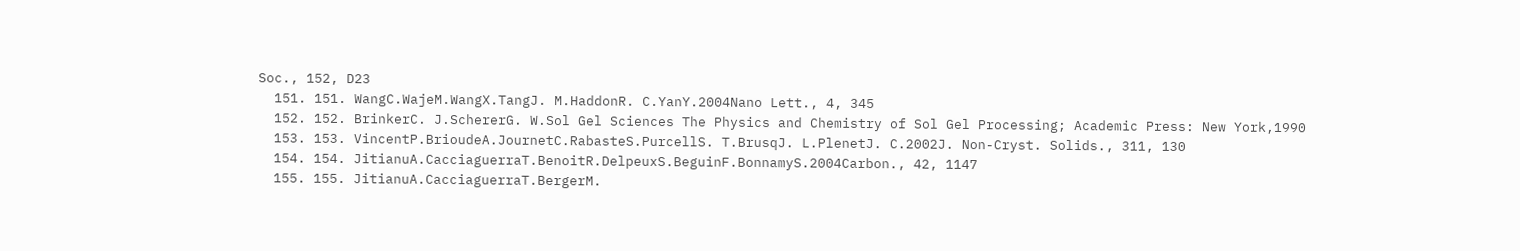Soc., 152, D23
  151. 151. WangC.WajeM.WangX.TangJ. M.HaddonR. C.YanY.2004Nano Lett., 4, 345
  152. 152. BrinkerC. J.SchererG. W.Sol Gel Sciences The Physics and Chemistry of Sol Gel Processing; Academic Press: New York,1990
  153. 153. VincentP.BrioudeA.JournetC.RabasteS.PurcellS. T.BrusqJ. L.PlenetJ. C.2002J. Non-Cryst. Solids., 311, 130
  154. 154. JitianuA.CacciaguerraT.BenoitR.DelpeuxS.BeguinF.BonnamyS.2004Carbon., 42, 1147
  155. 155. JitianuA.CacciaguerraT.BergerM.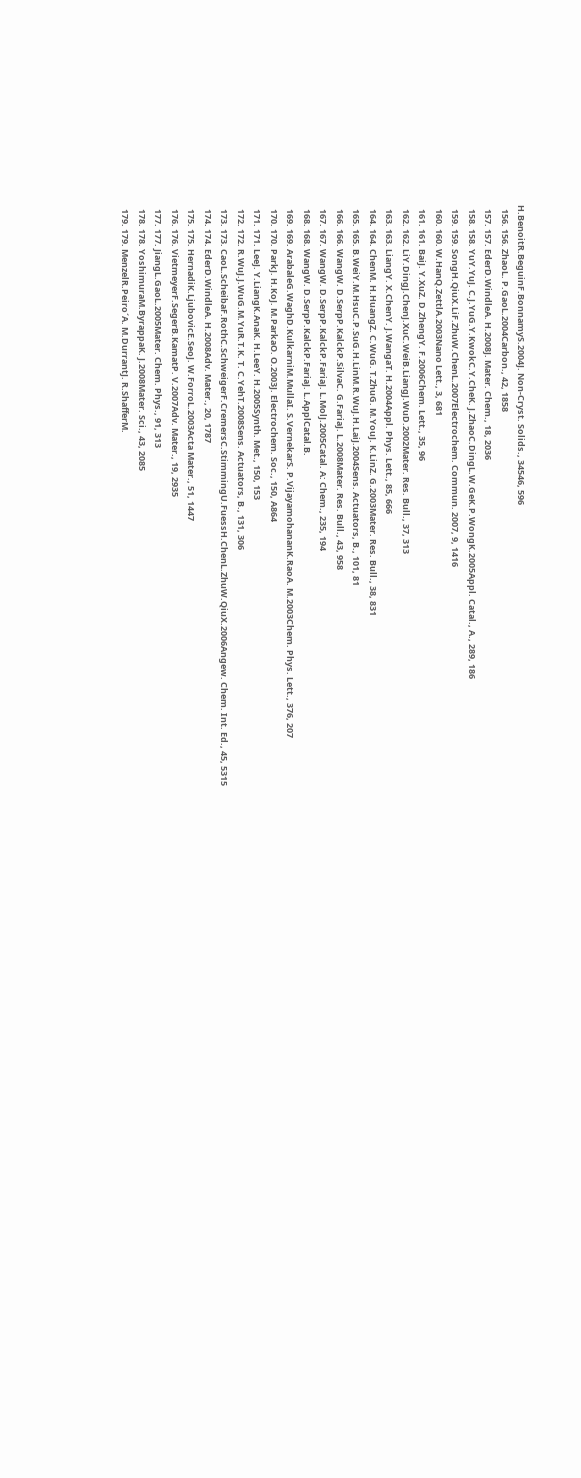H.BenoitR.BeguinF.BonnamyS.2004J. Non-Cryst. Solids., 34546, 596
  156. 156. ZhaoL. P.GaoL.2004Carbon., 42, 1858
  157. 157. EderD.WindleA. H.2008J. Mater. Chem., 18, 2036
  158. 158. YuY.YuJ. C.J.YuG.Y.KwokC.Y.CheK. J.ZhaoC.DingL.W.GeK.P.WongK.2005Appl. Catal., A., 289, 186
  159. 159. SongH.QiuX.LiF.ZhuW.ChenL.2007Electrochem. Commun. 2007, 9, 1416
  160. 160. W.HanQ.ZettlA.2003Nano Lett., 3, 681
  161. 161. BaiJ. Y.XuZ. D.ZhengY. F.2006Chem. Lett., 35, 96
  162. 162. LiY.DingJ.ChenJ.XuC.WeiB.LiangJ.WuD.2002Mater. Res. Bull., 37, 313
  163. 163. LiangY. X.ChenY. J.WangaT. H.2004Appl. Phys. Lett., 85, 666
  164. 164. ChenM. H.HuangZ. C.WuG. T.ZhuG. M.YouJ. K.LinZ. G.2003Mater. Res. Bull., 38, 831
  165. 165. B.WeiY.M.HsuC.P.SuG.H.LinM.R.WuJ.H.LaiJ.2004Sens. Actuators, B., 101, 81
  166. 166. WangW. D.SerpP.KalckP.SilvaC. G.FariaJ. L.2008Mater. Res. Bull., 43, 958
  167. 167. WangW. D.SerpP.KalckP.FariaJ. L.MolJ.2005Catal. A: Chem., 235, 194
  168. 168. WangW. D.SerpP.KalckP.FariaJ. L.ApplCatal.B.
  169. 169. ArabaleG.WaghD.KulkarniM.MullaI. S.VernekarS. P.VijayamohananK.RaoA. M.2003Chem. Phys. Lett., 376, 207
  170. 170. ParkJ. H.KoJ. M.ParkaO. O.2003J. Electrochem. Soc., 150, A864
  171. 171. LeeJ. Y.LiangK.AnaK. H.LeeY. H.2005Synth. Met., 150, 153
  172. 172. R.WuJ.J.WuG.M.YuR.T.K. T. C.YehT.2008Sens. Actuators, B., 131, 306
  173. 173. CaoL.ScheibaF.RothC.SchweigerF.CremersC.StimmingU.FuessH.ChenL.ZhuW.QiuX.2006Angew. Chem. Int. Ed., 45, 5315
  174. 174. EderD.WindleA. H.2008Adv. Mater., 20, 1787
  175. 175. HernadiK.LjubovicE.SeoJ. W.ForroL.2003Acta Mater., 51, 1447
  176. 176. VietmeyerF.SegerB.KamatP. V.2007Adv. Mater., 19, 2935
  177. 177. JiangL.GaoL.2005Mater. Chem. Phys., 91, 313
  178. 178. YoshimuraM.ByrappaK. J.2008Mater. Sci., 43, 2085
  179. 179. MenzelR.Peiro´A. M.DurrantJ. R.ShafferM.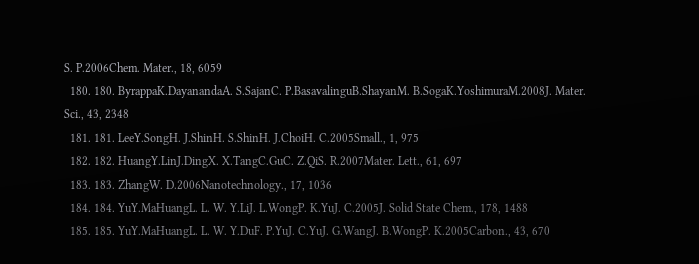S. P.2006Chem. Mater., 18, 6059
  180. 180. ByrappaK.DayanandaA. S.SajanC. P.BasavalinguB.ShayanM. B.SogaK.YoshimuraM.2008J. Mater. Sci., 43, 2348
  181. 181. LeeY.SongH. J.ShinH. S.ShinH. J.ChoiH. C.2005Small., 1, 975
  182. 182. HuangY.LinJ.DingX. X.TangC.GuC. Z.QiS. R.2007Mater. Lett., 61, 697
  183. 183. ZhangW. D.2006Nanotechnology., 17, 1036
  184. 184. YuY.MaHuangL. L. W. Y.LiJ. L.WongP. K.YuJ. C.2005J. Solid State Chem., 178, 1488
  185. 185. YuY.MaHuangL. L. W. Y.DuF. P.YuJ. C.YuJ. G.WangJ. B.WongP. K.2005Carbon., 43, 670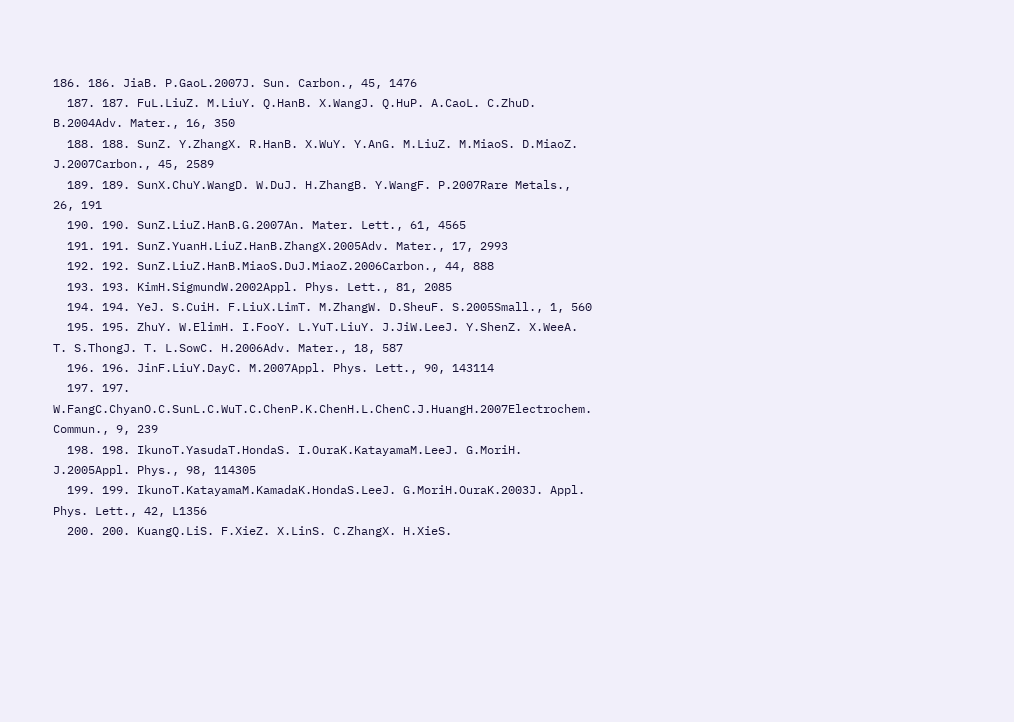186. 186. JiaB. P.GaoL.2007J. Sun. Carbon., 45, 1476
  187. 187. FuL.LiuZ. M.LiuY. Q.HanB. X.WangJ. Q.HuP. A.CaoL. C.ZhuD. B.2004Adv. Mater., 16, 350
  188. 188. SunZ. Y.ZhangX. R.HanB. X.WuY. Y.AnG. M.LiuZ. M.MiaoS. D.MiaoZ. J.2007Carbon., 45, 2589
  189. 189. SunX.ChuY.WangD. W.DuJ. H.ZhangB. Y.WangF. P.2007Rare Metals., 26, 191
  190. 190. SunZ.LiuZ.HanB.G.2007An. Mater. Lett., 61, 4565
  191. 191. SunZ.YuanH.LiuZ.HanB.ZhangX.2005Adv. Mater., 17, 2993
  192. 192. SunZ.LiuZ.HanB.MiaoS.DuJ.MiaoZ.2006Carbon., 44, 888
  193. 193. KimH.SigmundW.2002Appl. Phys. Lett., 81, 2085
  194. 194. YeJ. S.CuiH. F.LiuX.LimT. M.ZhangW. D.SheuF. S.2005Small., 1, 560
  195. 195. ZhuY. W.ElimH. I.FooY. L.YuT.LiuY. J.JiW.LeeJ. Y.ShenZ. X.WeeA. T. S.ThongJ. T. L.SowC. H.2006Adv. Mater., 18, 587
  196. 196. JinF.LiuY.DayC. M.2007Appl. Phys. Lett., 90, 143114
  197. 197. W.FangC.ChyanO.C.SunL.C.WuT.C.ChenP.K.ChenH.L.ChenC.J.HuangH.2007Electrochem. Commun., 9, 239
  198. 198. IkunoT.YasudaT.HondaS. I.OuraK.KatayamaM.LeeJ. G.MoriH. J.2005Appl. Phys., 98, 114305
  199. 199. IkunoT.KatayamaM.KamadaK.HondaS.LeeJ. G.MoriH.OuraK.2003J. Appl. Phys. Lett., 42, L1356
  200. 200. KuangQ.LiS. F.XieZ. X.LinS. C.ZhangX. H.XieS.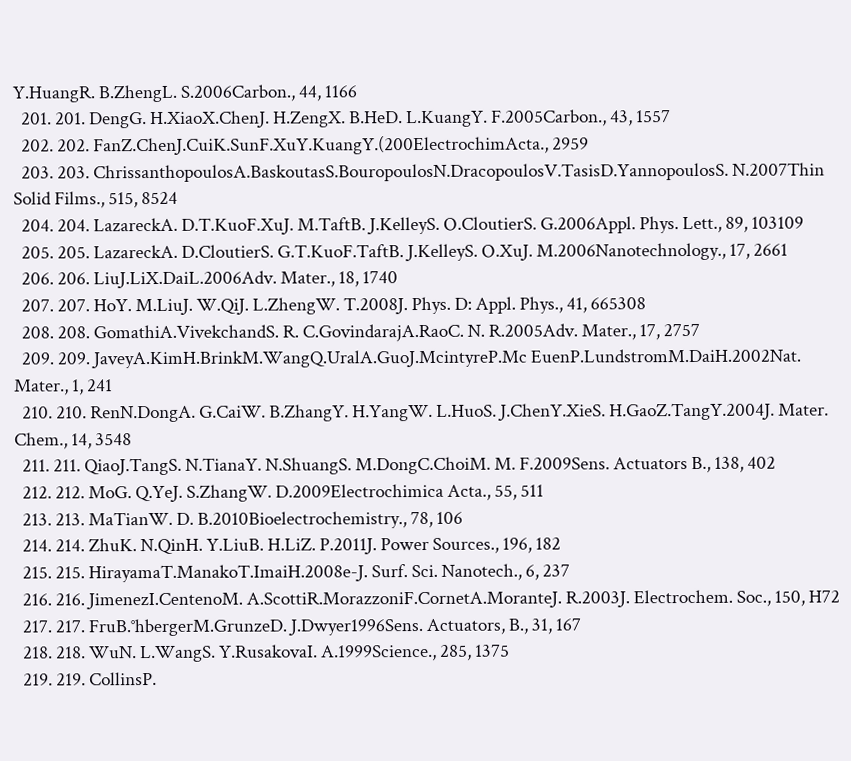Y.HuangR. B.ZhengL. S.2006Carbon., 44, 1166
  201. 201. DengG. H.XiaoX.ChenJ. H.ZengX. B.HeD. L.KuangY. F.2005Carbon., 43, 1557
  202. 202. FanZ.ChenJ.CuiK.SunF.XuY.KuangY.(200ElectrochimActa., 2959
  203. 203. ChrissanthopoulosA.BaskoutasS.BouropoulosN.DracopoulosV.TasisD.YannopoulosS. N.2007Thin Solid Films., 515, 8524
  204. 204. LazareckA. D.T.KuoF.XuJ. M.TaftB. J.KelleyS. O.CloutierS. G.2006Appl. Phys. Lett., 89, 103109
  205. 205. LazareckA. D.CloutierS. G.T.KuoF.TaftB. J.KelleyS. O.XuJ. M.2006Nanotechnology., 17, 2661
  206. 206. LiuJ.LiX.DaiL.2006Adv. Mater., 18, 1740
  207. 207. HoY. M.LiuJ. W.QiJ. L.ZhengW. T.2008J. Phys. D: Appl. Phys., 41, 665308
  208. 208. GomathiA.VivekchandS. R. C.GovindarajA.RaoC. N. R.2005Adv. Mater., 17, 2757
  209. 209. JaveyA.KimH.BrinkM.WangQ.UralA.GuoJ.McintyreP.Mc EuenP.LundstromM.DaiH.2002Nat. Mater., 1, 241
  210. 210. RenN.DongA. G.CaiW. B.ZhangY. H.YangW. L.HuoS. J.ChenY.XieS. H.GaoZ.TangY.2004J. Mater. Chem., 14, 3548
  211. 211. QiaoJ.TangS. N.TianaY. N.ShuangS. M.DongC.ChoiM. M. F.2009Sens. Actuators B., 138, 402
  212. 212. MoG. Q.YeJ. S.ZhangW. D.2009Electrochimica Acta., 55, 511
  213. 213. MaTianW. D. B.2010Bioelectrochemistry., 78, 106
  214. 214. ZhuK. N.QinH. Y.LiuB. H.LiZ. P.2011J. Power Sources., 196, 182
  215. 215. HirayamaT.ManakoT.ImaiH.2008e-J. Surf. Sci. Nanotech., 6, 237
  216. 216. JimenezI.CentenoM. A.ScottiR.MorazzoniF.CornetA.MoranteJ. R.2003J. Electrochem. Soc., 150, H72
  217. 217. FruB.°hbergerM.GrunzeD. J.Dwyer1996Sens. Actuators, B., 31, 167
  218. 218. WuN. L.WangS. Y.RusakovaI. A.1999Science., 285, 1375
  219. 219. CollinsP.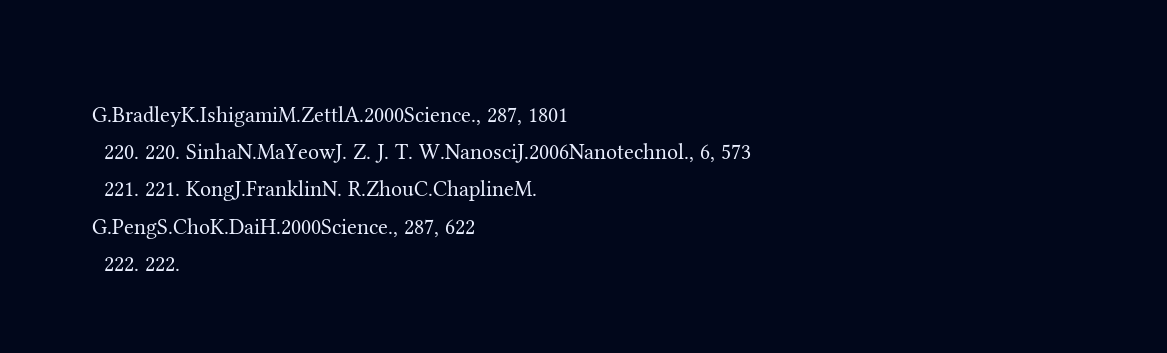G.BradleyK.IshigamiM.ZettlA.2000Science., 287, 1801
  220. 220. SinhaN.MaYeowJ. Z. J. T. W.NanosciJ.2006Nanotechnol., 6, 573
  221. 221. KongJ.FranklinN. R.ZhouC.ChaplineM. G.PengS.ChoK.DaiH.2000Science., 287, 622
  222. 222.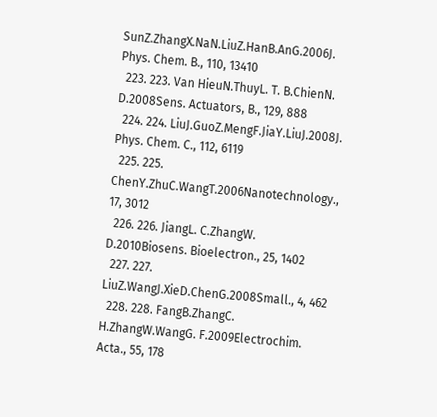SunZ.ZhangX.NaN.LiuZ.HanB.AnG.2006J. Phys. Chem. B., 110, 13410
  223. 223. Van HieuN.ThuyL. T. B.ChienN. D.2008Sens. Actuators, B., 129, 888
  224. 224. LiuJ.GuoZ.MengF.JiaY.LiuJ.2008J. Phys. Chem. C., 112, 6119
  225. 225. ChenY.ZhuC.WangT.2006Nanotechnology., 17, 3012
  226. 226. JiangL. C.ZhangW. D.2010Biosens. Bioelectron., 25, 1402
  227. 227. LiuZ.WangJ.XieD.ChenG.2008Small., 4, 462
  228. 228. FangB.ZhangC. H.ZhangW.WangG. F.2009Electrochim. Acta., 55, 178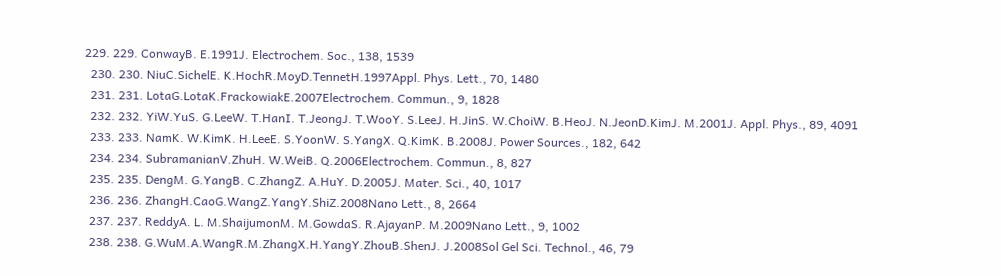229. 229. ConwayB. E.1991J. Electrochem. Soc., 138, 1539
  230. 230. NiuC.SichelE. K.HochR.MoyD.TennetH.1997Appl. Phys. Lett., 70, 1480
  231. 231. LotaG.LotaK.FrackowiakE.2007Electrochem. Commun., 9, 1828
  232. 232. YiW.YuS. G.LeeW. T.HanI. T.JeongJ. T.WooY. S.LeeJ. H.JinS. W.ChoiW. B.HeoJ. N.JeonD.KimJ. M.2001J. Appl. Phys., 89, 4091
  233. 233. NamK. W.KimK. H.LeeE. S.YoonW. S.YangX. Q.KimK. B.2008J. Power Sources., 182, 642
  234. 234. SubramanianV.ZhuH. W.WeiB. Q.2006Electrochem. Commun., 8, 827
  235. 235. DengM. G.YangB. C.ZhangZ. A.HuY. D.2005J. Mater. Sci., 40, 1017
  236. 236. ZhangH.CaoG.WangZ.YangY.ShiZ.2008Nano Lett., 8, 2664
  237. 237. ReddyA. L. M.ShaijumonM. M.GowdaS. R.AjayanP. M.2009Nano Lett., 9, 1002
  238. 238. G.WuM.A.WangR.M.ZhangX.H.YangY.ZhouB.ShenJ. J.2008Sol Gel Sci. Technol., 46, 79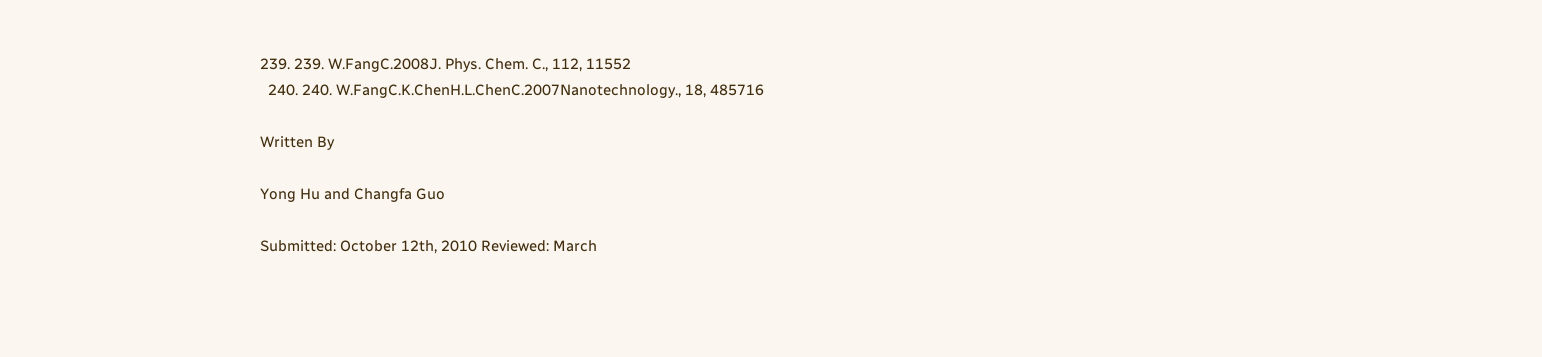239. 239. W.FangC.2008J. Phys. Chem. C., 112, 11552
  240. 240. W.FangC.K.ChenH.L.ChenC.2007Nanotechnology., 18, 485716

Written By

Yong Hu and Changfa Guo

Submitted: October 12th, 2010 Reviewed: March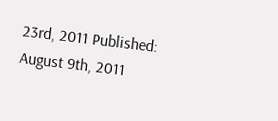23rd, 2011 Published: August 9th, 2011